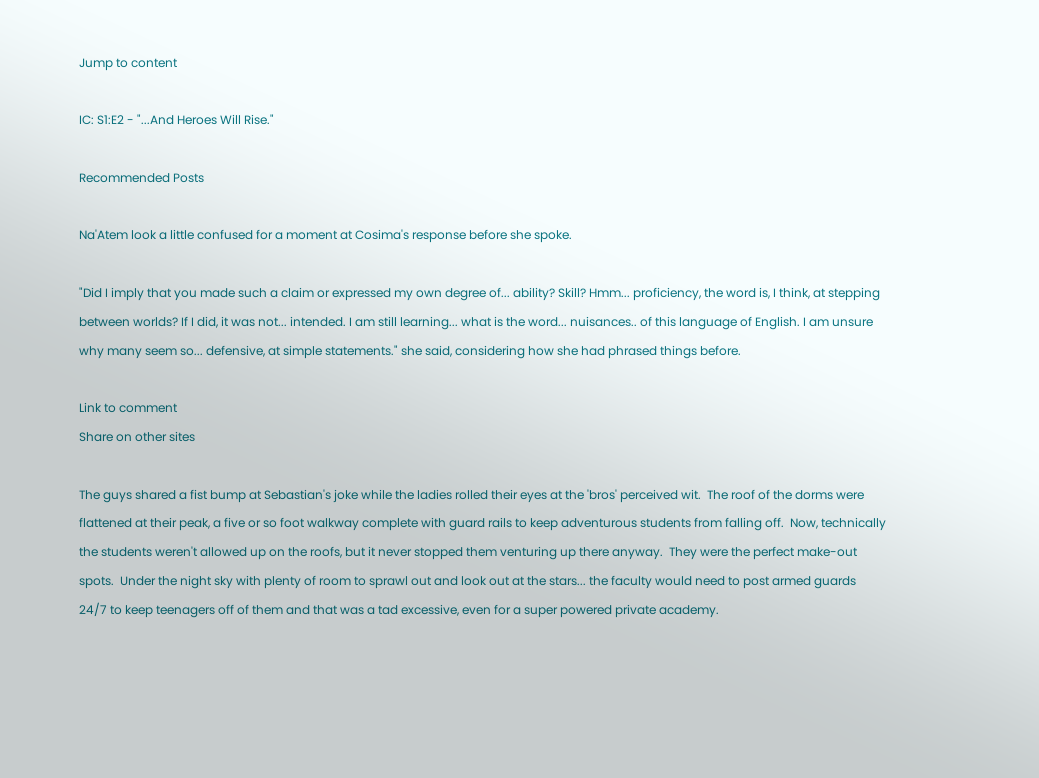Jump to content

IC: S1:E2 - "...And Heroes Will Rise."

Recommended Posts

Na'Atem look a little confused for a moment at Cosima's response before she spoke.

"Did I imply that you made such a claim or expressed my own degree of... ability? Skill? Hmm... proficiency, the word is, I think, at stepping between worlds? If I did, it was not... intended. I am still learning... what is the word... nuisances.. of this language of English. I am unsure why many seem so... defensive, at simple statements." she said, considering how she had phrased things before.

Link to comment
Share on other sites

The guys shared a fist bump at Sebastian's joke while the ladies rolled their eyes at the 'bros' perceived wit.  The roof of the dorms were  flattened at their peak, a five or so foot walkway complete with guard rails to keep adventurous students from falling off.  Now, technically the students weren't allowed up on the roofs, but it never stopped them venturing up there anyway.  They were the perfect make-out spots.  Under the night sky with plenty of room to sprawl out and look out at the stars... the faculty would need to post armed guards 24/7 to keep teenagers off of them and that was a tad excessive, even for a super powered private academy.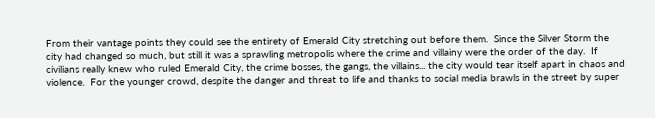From their vantage points they could see the entirety of Emerald City stretching out before them.  Since the Silver Storm the city had changed so much, but still it was a sprawling metropolis where the crime and villainy were the order of the day.  If civilians really knew who ruled Emerald City, the crime bosses, the gangs, the villains... the city would tear itself apart in chaos and violence.  For the younger crowd, despite the danger and threat to life and thanks to social media brawls in the street by super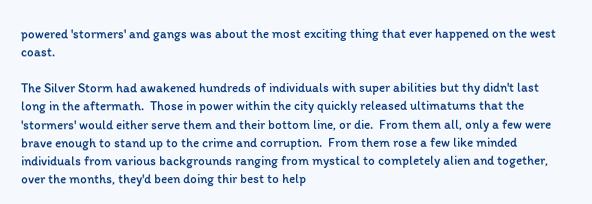powered 'stormers' and gangs was about the most exciting thing that ever happened on the west coast.

The Silver Storm had awakened hundreds of individuals with super abilities but thy didn't last long in the aftermath.  Those in power within the city quickly released ultimatums that the 'stormers' would either serve them and their bottom line, or die.  From them all, only a few were brave enough to stand up to the crime and corruption.  From them rose a few like minded individuals from various backgrounds ranging from mystical to completely alien and together, over the months, they'd been doing thir best to help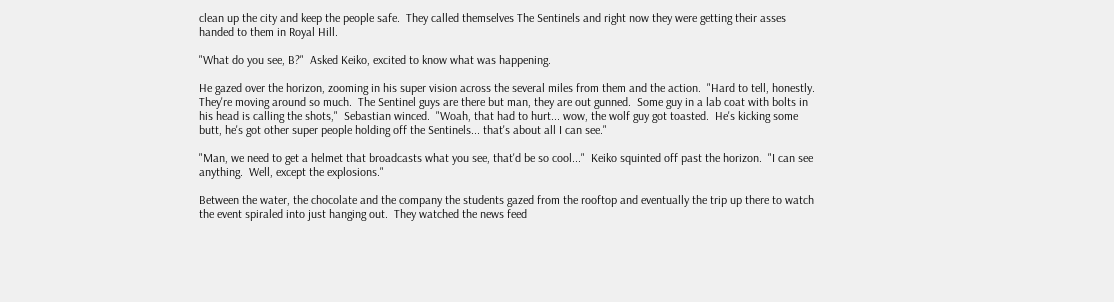clean up the city and keep the people safe.  They called themselves The Sentinels and right now they were getting their asses handed to them in Royal Hill.

"What do you see, B?"  Asked Keiko, excited to know what was happening.

He gazed over the horizon, zooming in his super vision across the several miles from them and the action.  "Hard to tell, honestly.  They're moving around so much.  The Sentinel guys are there but man, they are out gunned.  Some guy in a lab coat with bolts in his head is calling the shots,"  Sebastian winced.  "Woah, that had to hurt... wow, the wolf guy got toasted.  He's kicking some butt, he's got other super people holding off the Sentinels... that's about all I can see."

"Man, we need to get a helmet that broadcasts what you see, that'd be so cool..."  Keiko squinted off past the horizon.  "I can see anything.  Well, except the explosions."

Between the water, the chocolate and the company the students gazed from the rooftop and eventually the trip up there to watch the event spiraled into just hanging out.  They watched the news feed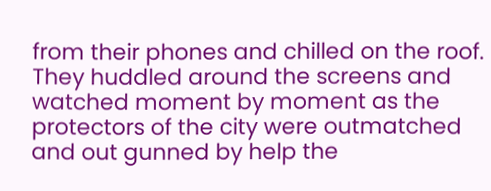from their phones and chilled on the roof.  They huddled around the screens and watched moment by moment as the protectors of the city were outmatched and out gunned by help the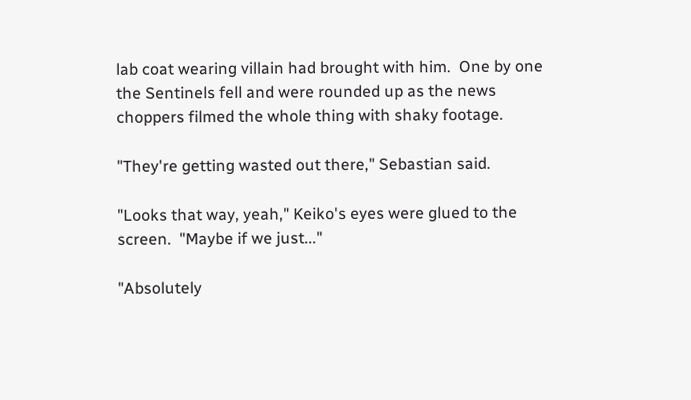lab coat wearing villain had brought with him.  One by one the Sentinels fell and were rounded up as the news choppers filmed the whole thing with shaky footage.

"They're getting wasted out there," Sebastian said.

"Looks that way, yeah," Keiko's eyes were glued to the screen.  "Maybe if we just..."

"Absolutely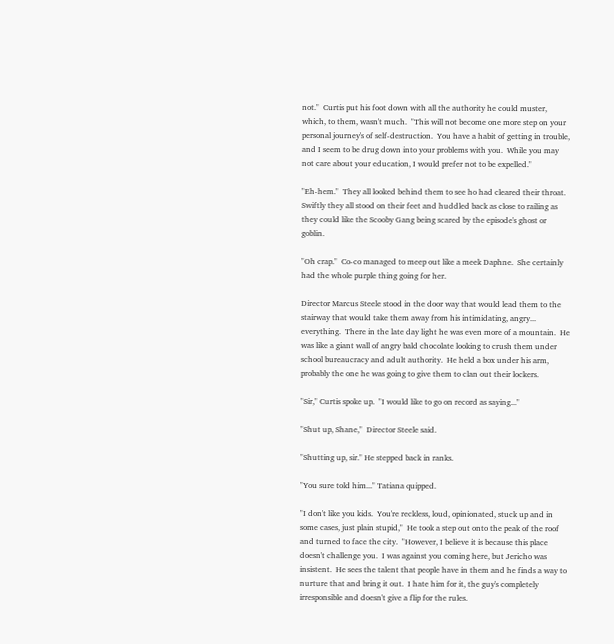not."  Curtis put his foot down with all the authority he could muster, which, to them, wasn't much.  "This will not become one more step on your personal journey's of self-destruction.  You have a habit of getting in trouble, and I seem to be drug down into your problems with you.  While you may not care about your education, I would prefer not to be expelled."

"Eh-hem."  They all looked behind them to see ho had cleared their throat.  Swiftly they all stood on their feet and huddled back as close to railing as they could like the Scooby Gang being scared by the episode's ghost or goblin.

"Oh crap."  Co-co managed to meep out like a meek Daphne.  She certainly had the whole purple thing going for her.

Director Marcus Steele stood in the door way that would lead them to the stairway that would take them away from his intimidating, angry... everything.  There in the late day light he was even more of a mountain.  He was like a giant wall of angry bald chocolate looking to crush them under school bureaucracy and adult authority.  He held a box under his arm, probably the one he was going to give them to clan out their lockers.

"Sir," Curtis spoke up.  "I would like to go on record as saying..."

"Shut up, Shane,"  Director Steele said.

"Shutting up, sir." He stepped back in ranks.

"You sure told him..." Tatiana quipped.

"I don't like you kids.  You're reckless, loud, opinionated, stuck up and in some cases, just plain stupid,"  He took a step out onto the peak of the roof and turned to face the city.  "However, I believe it is because this place doesn't challenge you.  I was against you coming here, but Jericho was insistent.  He sees the talent that people have in them and he finds a way to nurture that and bring it out.  I hate him for it, the guy's completely irresponsible and doesn't give a flip for the rules.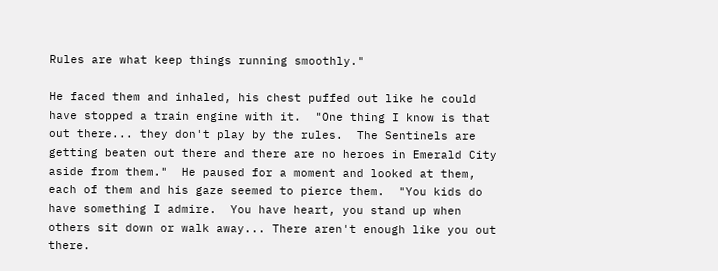Rules are what keep things running smoothly."

He faced them and inhaled, his chest puffed out like he could have stopped a train engine with it.  "One thing I know is that out there... they don't play by the rules.  The Sentinels are getting beaten out there and there are no heroes in Emerald City aside from them."  He paused for a moment and looked at them, each of them and his gaze seemed to pierce them.  "You kids do have something I admire.  You have heart, you stand up when others sit down or walk away... There aren't enough like you out there.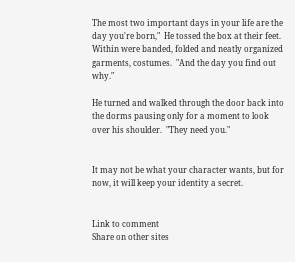The most two important days in your life are the day you're born,"  He tossed the box at their feet.  Within were banded, folded and neatly organized garments, costumes.  "And the day you find out why."

He turned and walked through the door back into the dorms pausing only for a moment to look over his shoulder.  "They need you."


It may not be what your character wants, but for now, it will keep your identity a secret.


Link to comment
Share on other sites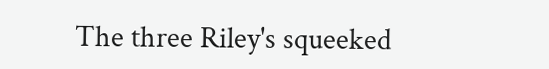The three Riley's squeeked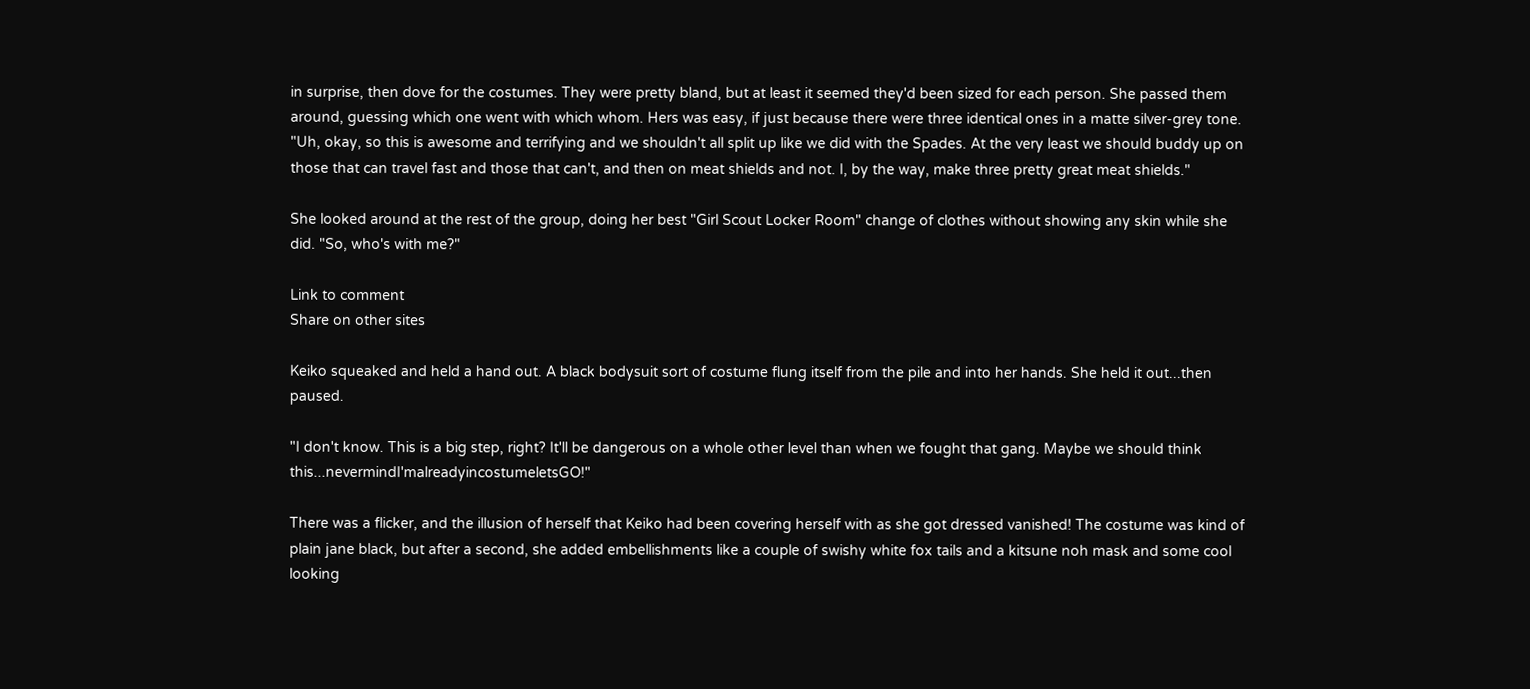in surprise, then dove for the costumes. They were pretty bland, but at least it seemed they'd been sized for each person. She passed them around, guessing which one went with which whom. Hers was easy, if just because there were three identical ones in a matte silver-grey tone. "Uh, okay, so this is awesome and terrifying and we shouldn't all split up like we did with the Spades. At the very least we should buddy up on those that can travel fast and those that can't, and then on meat shields and not. I, by the way, make three pretty great meat shields."

She looked around at the rest of the group, doing her best "Girl Scout Locker Room" change of clothes without showing any skin while she did. "So, who's with me?"

Link to comment
Share on other sites

Keiko squeaked and held a hand out. A black bodysuit sort of costume flung itself from the pile and into her hands. She held it out...then paused.

"I don't know. This is a big step, right? It'll be dangerous on a whole other level than when we fought that gang. Maybe we should think this...nevermindI'malreadyincostumeletsGO!"

There was a flicker, and the illusion of herself that Keiko had been covering herself with as she got dressed vanished! The costume was kind of plain jane black, but after a second, she added embellishments like a couple of swishy white fox tails and a kitsune noh mask and some cool looking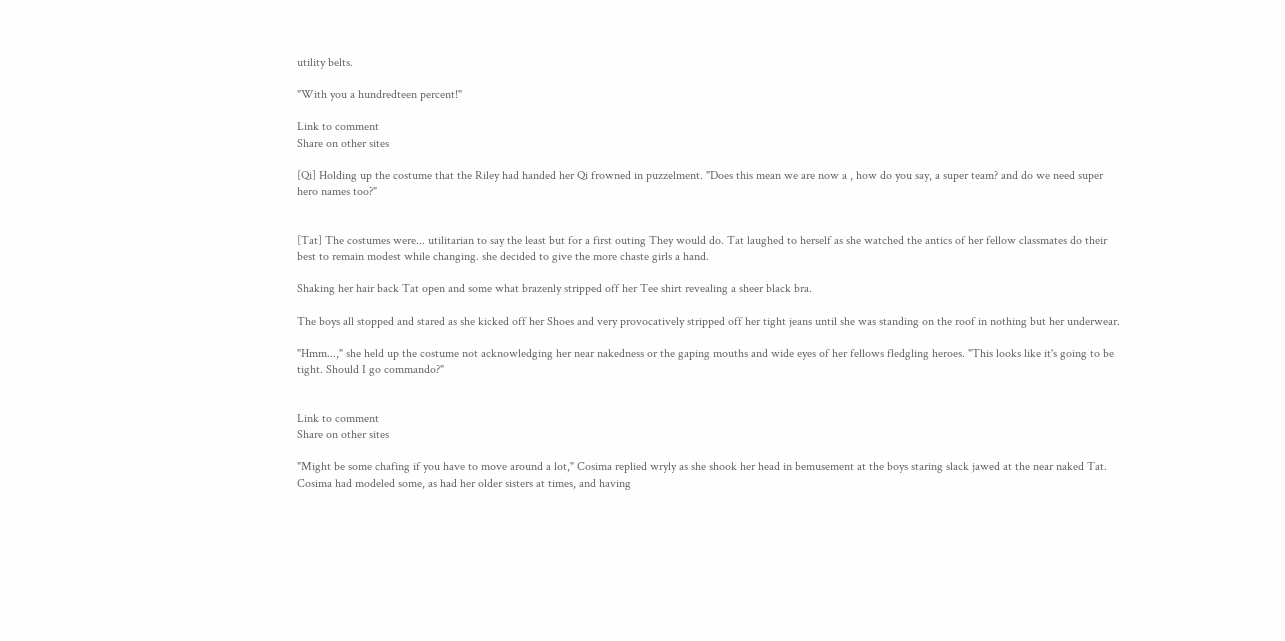utility belts.

"With you a hundredteen percent!"

Link to comment
Share on other sites

[Qi] Holding up the costume that the Riley had handed her Qi frowned in puzzelment. "Does this mean we are now a , how do you say, a super team? and do we need super hero names too?"


[Tat] The costumes were... utilitarian to say the least but for a first outing They would do. Tat laughed to herself as she watched the antics of her fellow classmates do their best to remain modest while changing. she decided to give the more chaste girls a hand.

Shaking her hair back Tat open and some what brazenly stripped off her Tee shirt revealing a sheer black bra.

The boys all stopped and stared as she kicked off her Shoes and very provocatively stripped off her tight jeans until she was standing on the roof in nothing but her underwear.

"Hmm...," she held up the costume not acknowledging her near nakedness or the gaping mouths and wide eyes of her fellows fledgling heroes. "This looks like it's going to be tight. Should I go commando?"


Link to comment
Share on other sites

"Might be some chafing if you have to move around a lot," Cosima replied wryly as she shook her head in bemusement at the boys staring slack jawed at the near naked Tat. Cosima had modeled some, as had her older sisters at times, and having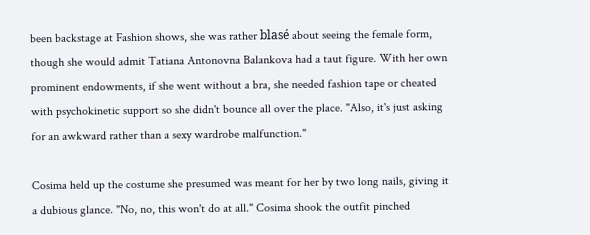been backstage at Fashion shows, she was rather blasé about seeing the female form, though she would admit Tatiana Antonovna Balankova had a taut figure. With her own prominent endowments, if she went without a bra, she needed fashion tape or cheated with psychokinetic support so she didn't bounce all over the place. "Also, it's just asking for an awkward rather than a sexy wardrobe malfunction."

Cosima held up the costume she presumed was meant for her by two long nails, giving it a dubious glance. "No, no, this won't do at all." Cosima shook the outfit pinched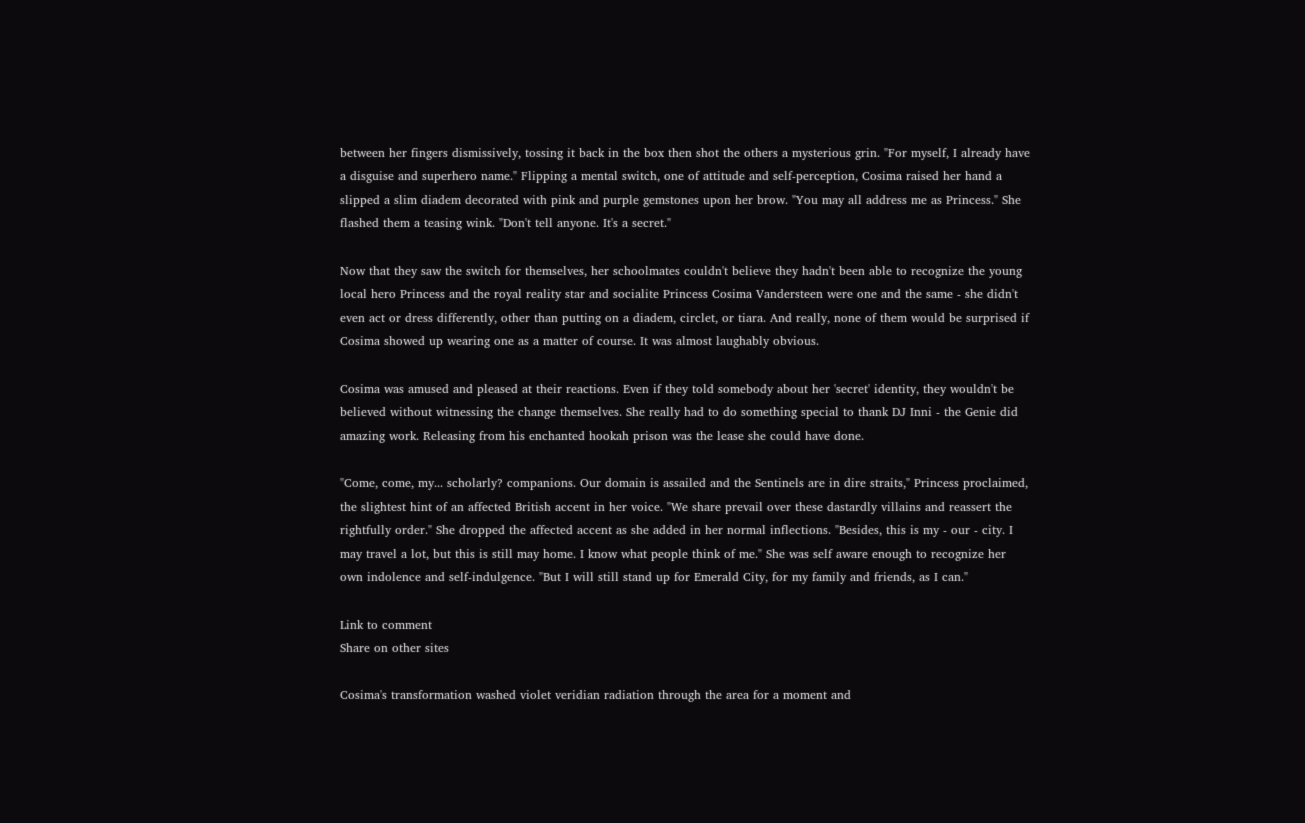between her fingers dismissively, tossing it back in the box then shot the others a mysterious grin. "For myself, I already have a disguise and superhero name." Flipping a mental switch, one of attitude and self-perception, Cosima raised her hand a slipped a slim diadem decorated with pink and purple gemstones upon her brow. "You may all address me as Princess." She flashed them a teasing wink. "Don't tell anyone. It's a secret."

Now that they saw the switch for themselves, her schoolmates couldn't believe they hadn't been able to recognize the young local hero Princess and the royal reality star and socialite Princess Cosima Vandersteen were one and the same - she didn't even act or dress differently, other than putting on a diadem, circlet, or tiara. And really, none of them would be surprised if Cosima showed up wearing one as a matter of course. It was almost laughably obvious.

Cosima was amused and pleased at their reactions. Even if they told somebody about her 'secret' identity, they wouldn't be believed without witnessing the change themselves. She really had to do something special to thank DJ Inni - the Genie did amazing work. Releasing from his enchanted hookah prison was the lease she could have done.

"Come, come, my... scholarly? companions. Our domain is assailed and the Sentinels are in dire straits," Princess proclaimed, the slightest hint of an affected British accent in her voice. "We share prevail over these dastardly villains and reassert the rightfully order." She dropped the affected accent as she added in her normal inflections. "Besides, this is my - our - city. I may travel a lot, but this is still may home. I know what people think of me." She was self aware enough to recognize her own indolence and self-indulgence. "But I will still stand up for Emerald City, for my family and friends, as I can."

Link to comment
Share on other sites

Cosima's transformation washed violet veridian radiation through the area for a moment and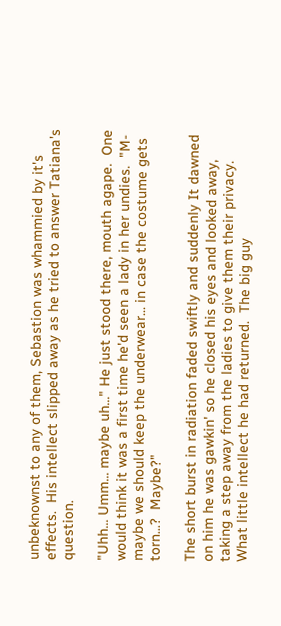unbeknownst to any of them, Sebastion was whammied by it's effects.  His intellect slipped away as he tried to answer Tatiana's question.

"Uhh... Umm... maybe uh..." He just stood there, mouth agape.  One would think it was a first time he'd seen a lady in her undies.  "M-maybe we should keep the underwear... in case the costume gets torn...?  Maybe?"

The short burst in radiation faded swiftly and suddenly It dawned on him he was gawkin' so he closed his eyes and looked away, taking a step away from the ladies to give them their privacy.  What little intellect he had returned.  The big guy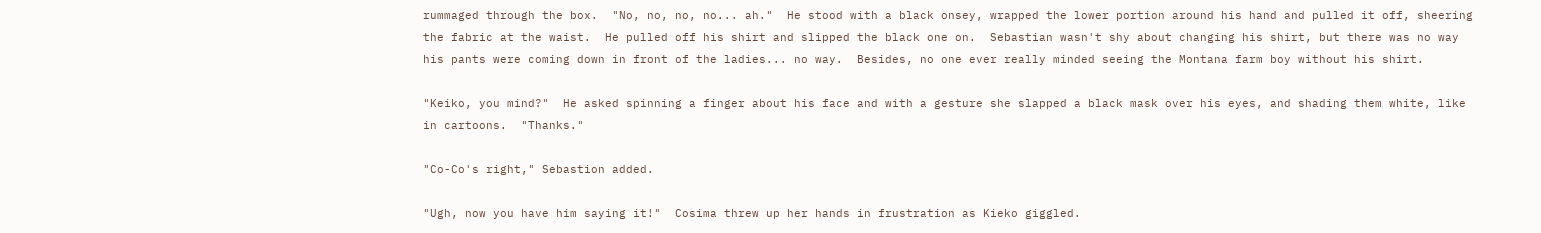rummaged through the box.  "No, no, no, no... ah."  He stood with a black onsey, wrapped the lower portion around his hand and pulled it off, sheering the fabric at the waist.  He pulled off his shirt and slipped the black one on.  Sebastian wasn't shy about changing his shirt, but there was no way his pants were coming down in front of the ladies... no way.  Besides, no one ever really minded seeing the Montana farm boy without his shirt.

"Keiko, you mind?"  He asked spinning a finger about his face and with a gesture she slapped a black mask over his eyes, and shading them white, like in cartoons.  "Thanks."

"Co-Co's right," Sebastion added.

"Ugh, now you have him saying it!"  Cosima threw up her hands in frustration as Kieko giggled.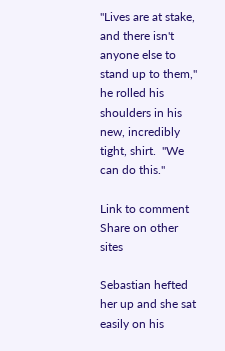"Lives are at stake, and there isn't anyone else to stand up to them," he rolled his shoulders in his new, incredibly tight, shirt.  "We can do this."

Link to comment
Share on other sites

Sebastian hefted her up and she sat easily on his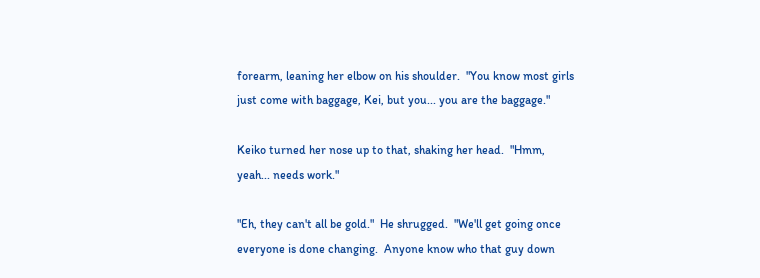forearm, leaning her elbow on his shoulder.  "You know most girls just come with baggage, Kei, but you... you are the baggage."

Keiko turned her nose up to that, shaking her head.  "Hmm, yeah... needs work."

"Eh, they can't all be gold."  He shrugged.  "We'll get going once everyone is done changing.  Anyone know who that guy down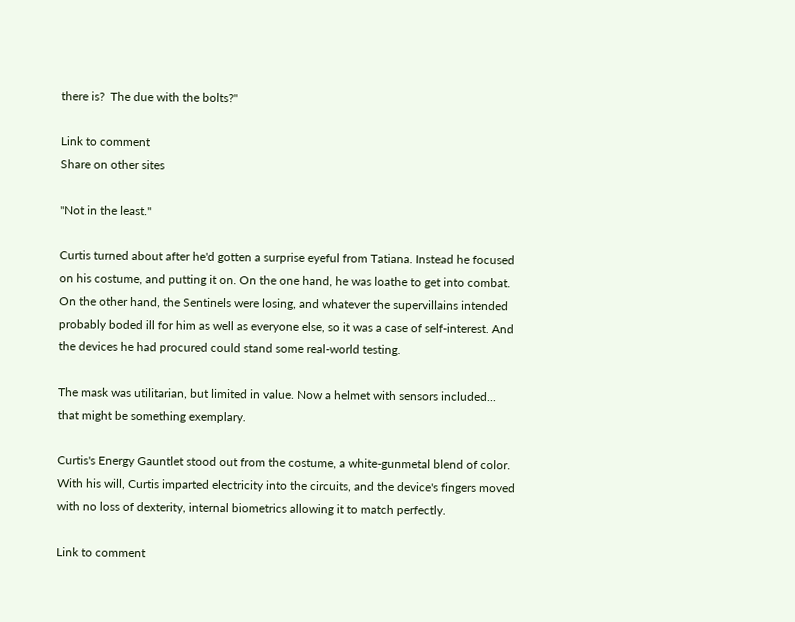there is?  The due with the bolts?"

Link to comment
Share on other sites

"Not in the least."

Curtis turned about after he'd gotten a surprise eyeful from Tatiana. Instead he focused on his costume, and putting it on. On the one hand, he was loathe to get into combat. On the other hand, the Sentinels were losing, and whatever the supervillains intended probably boded ill for him as well as everyone else, so it was a case of self-interest. And the devices he had procured could stand some real-world testing.

The mask was utilitarian, but limited in value. Now a helmet with sensors included... that might be something exemplary.

Curtis's Energy Gauntlet stood out from the costume, a white-gunmetal blend of color. With his will, Curtis imparted electricity into the circuits, and the device's fingers moved with no loss of dexterity, internal biometrics allowing it to match perfectly.

Link to comment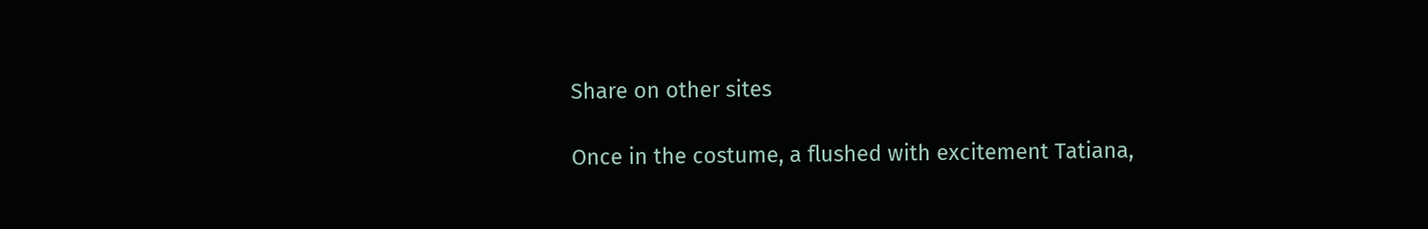Share on other sites

Once in the costume, a flushed with excitement Tatiana,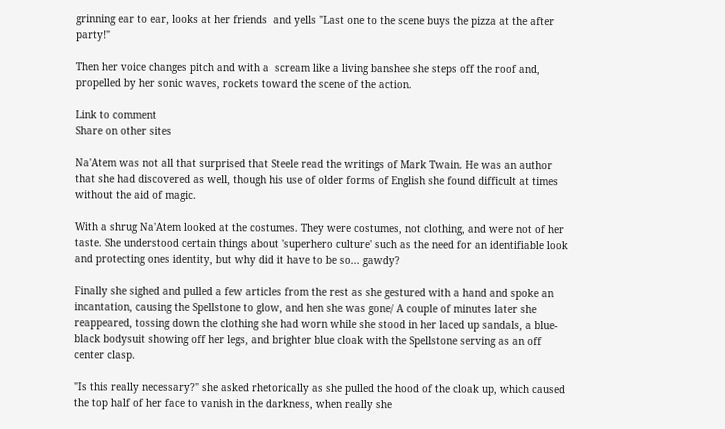grinning ear to ear, looks at her friends  and yells "Last one to the scene buys the pizza at the after party!"

Then her voice changes pitch and with a  scream like a living banshee she steps off the roof and, propelled by her sonic waves, rockets toward the scene of the action.

Link to comment
Share on other sites

Na'Atem was not all that surprised that Steele read the writings of Mark Twain. He was an author that she had discovered as well, though his use of older forms of English she found difficult at times without the aid of magic.

With a shrug Na'Atem looked at the costumes. They were costumes, not clothing, and were not of her taste. She understood certain things about 'superhero culture' such as the need for an identifiable look and protecting ones identity, but why did it have to be so... gawdy?

Finally she sighed and pulled a few articles from the rest as she gestured with a hand and spoke an incantation, causing the Spellstone to glow, and hen she was gone/ A couple of minutes later she reappeared, tossing down the clothing she had worn while she stood in her laced up sandals, a blue-black bodysuit showing off her legs, and brighter blue cloak with the Spellstone serving as an off center clasp.

"Is this really necessary?" she asked rhetorically as she pulled the hood of the cloak up, which caused the top half of her face to vanish in the darkness, when really she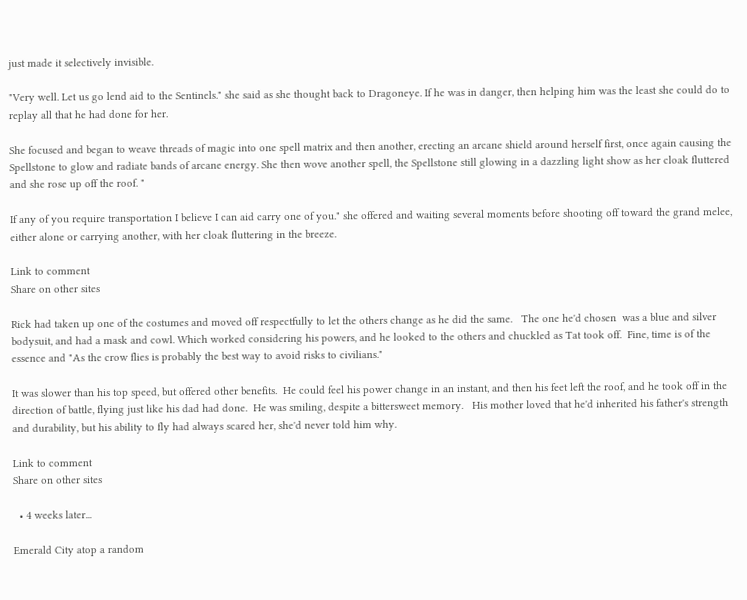just made it selectively invisible.

"Very well. Let us go lend aid to the Sentinels." she said as she thought back to Dragoneye. If he was in danger, then helping him was the least she could do to replay all that he had done for her.

She focused and began to weave threads of magic into one spell matrix and then another, erecting an arcane shield around herself first, once again causing the Spellstone to glow and radiate bands of arcane energy. She then wove another spell, the Spellstone still glowing in a dazzling light show as her cloak fluttered and she rose up off the roof. "

If any of you require transportation I believe I can aid carry one of you." she offered and waiting several moments before shooting off toward the grand melee, either alone or carrying another, with her cloak fluttering in the breeze.

Link to comment
Share on other sites

Rick had taken up one of the costumes and moved off respectfully to let the others change as he did the same.   The one he'd chosen  was a blue and silver bodysuit, and had a mask and cowl. Which worked considering his powers, and he looked to the others and chuckled as Tat took off.  Fine, time is of the essence and "As the crow flies is probably the best way to avoid risks to civilians."

It was slower than his top speed, but offered other benefits.  He could feel his power change in an instant, and then his feet left the roof, and he took off in the direction of battle, flying just like his dad had done.  He was smiling, despite a bittersweet memory.   His mother loved that he'd inherited his father's strength and durability, but his ability to fly had always scared her, she'd never told him why.

Link to comment
Share on other sites

  • 4 weeks later...

Emerald City atop a random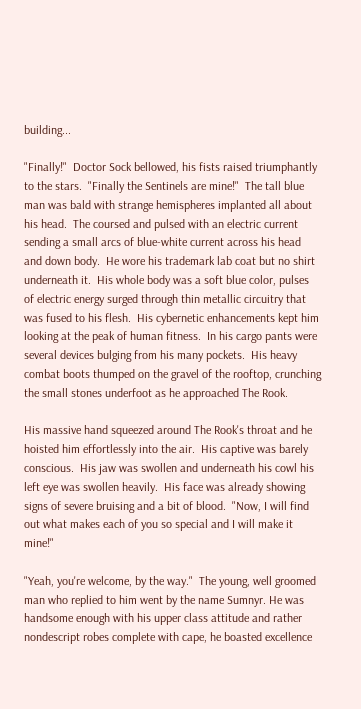building...

"Finally!"  Doctor Sock bellowed, his fists raised triumphantly to the stars.  "Finally the Sentinels are mine!"  The tall blue man was bald with strange hemispheres implanted all about his head.  The coursed and pulsed with an electric current sending a small arcs of blue-white current across his head and down body.  He wore his trademark lab coat but no shirt underneath it.  His whole body was a soft blue color, pulses of electric energy surged through thin metallic circuitry that was fused to his flesh.  His cybernetic enhancements kept him looking at the peak of human fitness.  In his cargo pants were several devices bulging from his many pockets.  His heavy combat boots thumped on the gravel of the rooftop, crunching the small stones underfoot as he approached The Rook.

His massive hand squeezed around The Rook's throat and he hoisted him effortlessly into the air.  His captive was barely conscious.  His jaw was swollen and underneath his cowl his left eye was swollen heavily.  His face was already showing signs of severe bruising and a bit of blood.  "Now, I will find out what makes each of you so special and I will make it mine!"

"Yeah, you're welcome, by the way."  The young, well groomed man who replied to him went by the name Sumnyr. He was handsome enough with his upper class attitude and rather nondescript robes complete with cape, he boasted excellence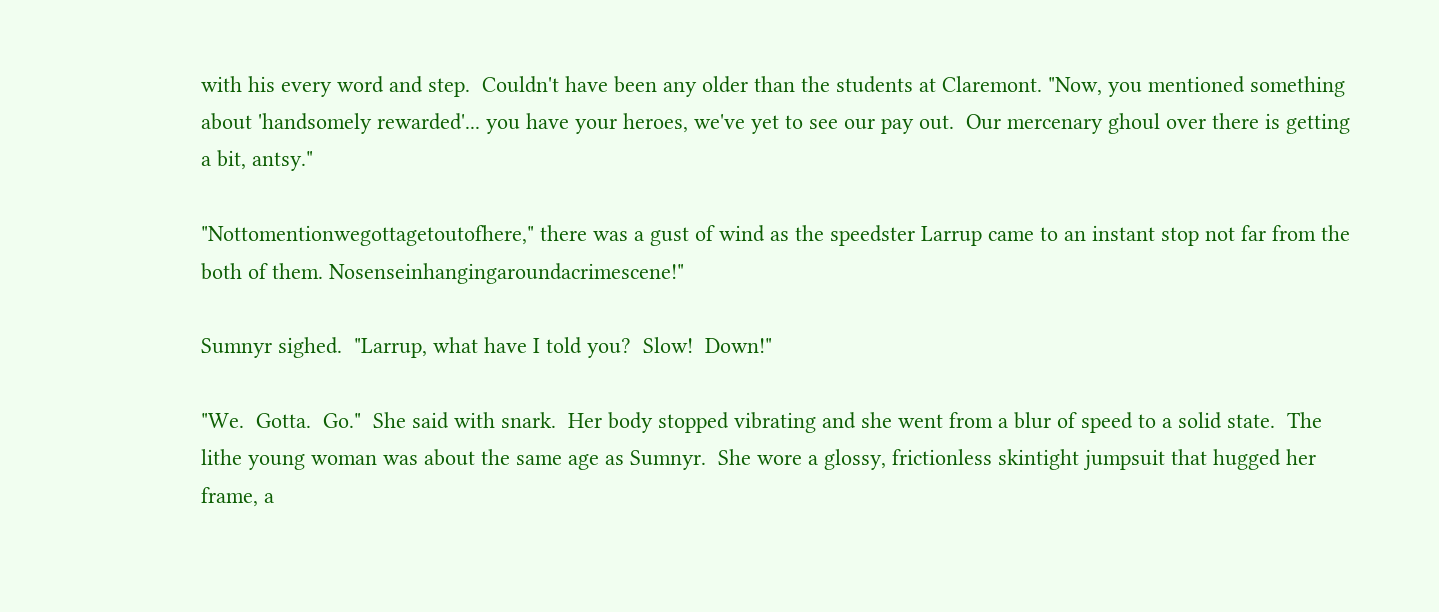with his every word and step.  Couldn't have been any older than the students at Claremont. "Now, you mentioned something about 'handsomely rewarded'... you have your heroes, we've yet to see our pay out.  Our mercenary ghoul over there is getting a bit, antsy."

"Nottomentionwegottagetoutofhere," there was a gust of wind as the speedster Larrup came to an instant stop not far from the both of them. Nosenseinhangingaroundacrimescene!"

Sumnyr sighed.  "Larrup, what have I told you?  Slow!  Down!"

"We.  Gotta.  Go."  She said with snark.  Her body stopped vibrating and she went from a blur of speed to a solid state.  The lithe young woman was about the same age as Sumnyr.  She wore a glossy, frictionless skintight jumpsuit that hugged her frame, a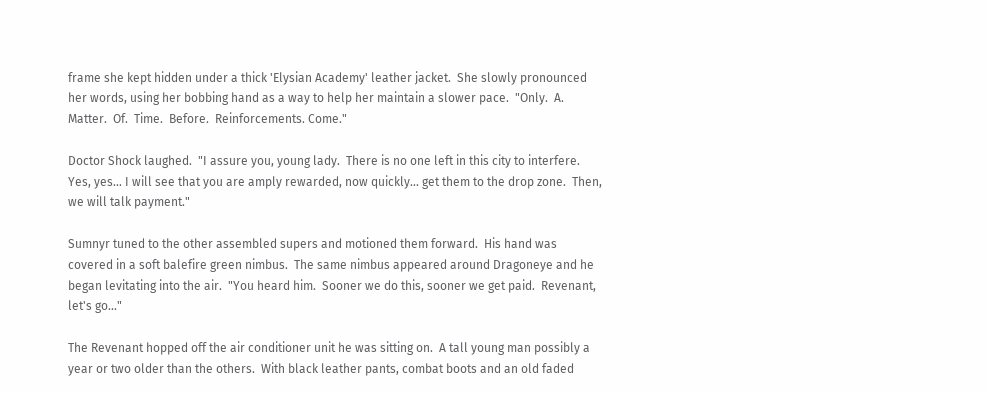frame she kept hidden under a thick 'Elysian Academy' leather jacket.  She slowly pronounced her words, using her bobbing hand as a way to help her maintain a slower pace.  "Only.  A.  Matter.  Of.  Time.  Before.  Reinforcements. Come."

Doctor Shock laughed.  "I assure you, young lady.  There is no one left in this city to interfere.  Yes, yes... I will see that you are amply rewarded, now quickly... get them to the drop zone.  Then, we will talk payment."

Sumnyr tuned to the other assembled supers and motioned them forward.  His hand was covered in a soft balefire green nimbus.  The same nimbus appeared around Dragoneye and he began levitating into the air.  "You heard him.  Sooner we do this, sooner we get paid.  Revenant, let's go..."

The Revenant hopped off the air conditioner unit he was sitting on.  A tall young man possibly a year or two older than the others.  With black leather pants, combat boots and an old faded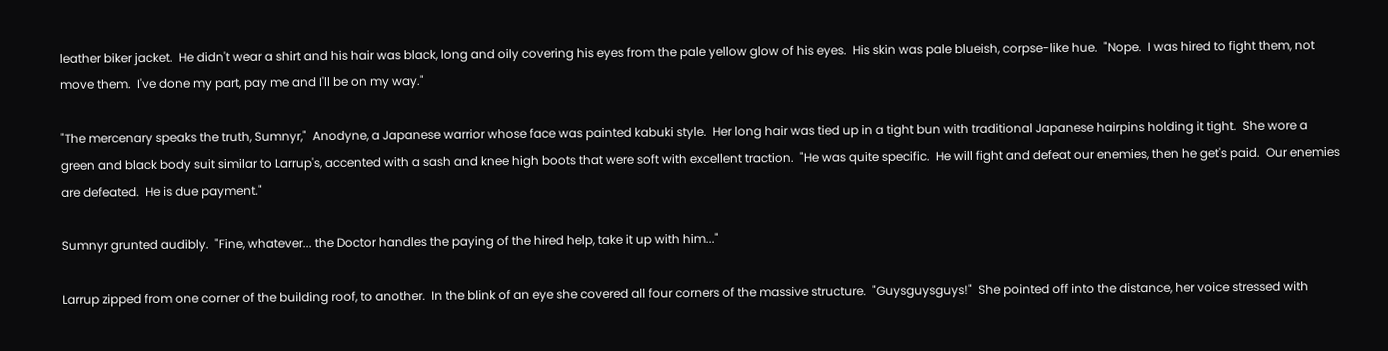leather biker jacket.  He didn't wear a shirt and his hair was black, long and oily covering his eyes from the pale yellow glow of his eyes.  His skin was pale blueish, corpse-like hue.  "Nope.  I was hired to fight them, not move them.  I've done my part, pay me and I'll be on my way."

"The mercenary speaks the truth, Sumnyr,"  Anodyne, a Japanese warrior whose face was painted kabuki style.  Her long hair was tied up in a tight bun with traditional Japanese hairpins holding it tight.  She wore a green and black body suit similar to Larrup's, accented with a sash and knee high boots that were soft with excellent traction.  "He was quite specific.  He will fight and defeat our enemies, then he get's paid.  Our enemies are defeated.  He is due payment."

Sumnyr grunted audibly.  "Fine, whatever... the Doctor handles the paying of the hired help, take it up with him..."

Larrup zipped from one corner of the building roof, to another.  In the blink of an eye she covered all four corners of the massive structure.  "Guysguysguys!"  She pointed off into the distance, her voice stressed with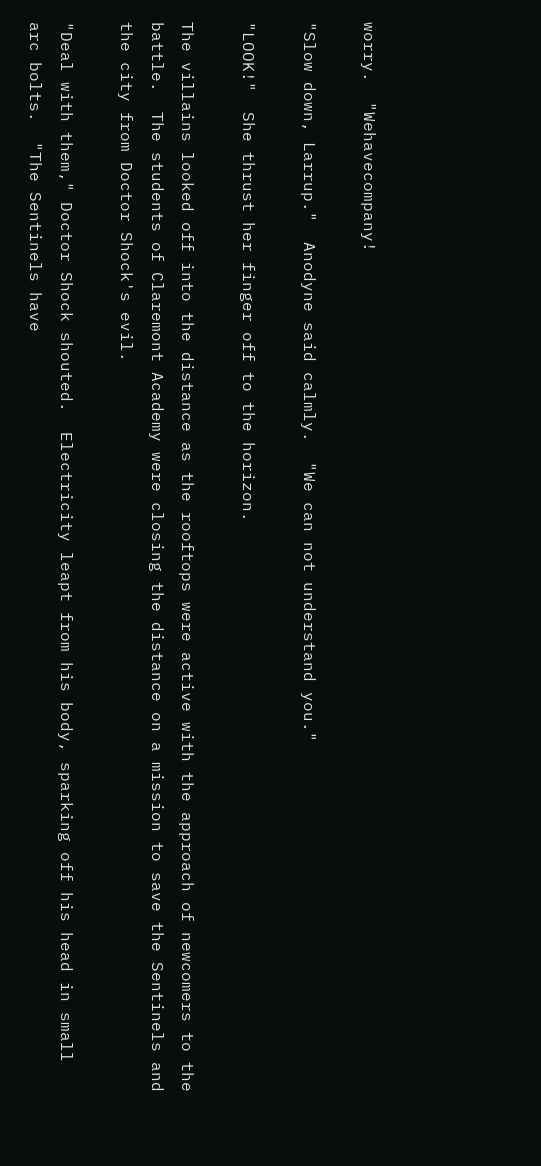worry.  "Wehavecompany!

"Slow down, Larrup."  Anodyne said calmly.  "We can not understand you."

"LOOK!"  She thrust her finger off to the horizon.

The villains looked off into the distance as the rooftops were active with the approach of newcomers to the battle.  The students of Claremont Academy were closing the distance on a mission to save the Sentinels and the city from Doctor Shock's evil.

"Deal with them," Doctor Shock shouted.  Electricity leapt from his body, sparking off his head in small arc bolts.  "The Sentinels have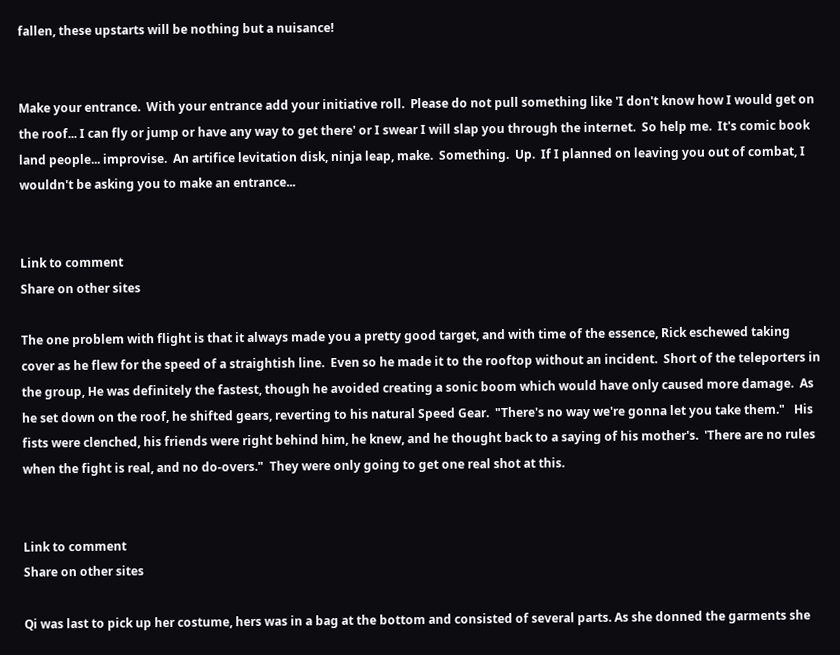fallen, these upstarts will be nothing but a nuisance!


Make your entrance.  With your entrance add your initiative roll.  Please do not pull something like 'I don't know how I would get on the roof... I can fly or jump or have any way to get there' or I swear I will slap you through the internet.  So help me.  It's comic book land people... improvise.  An artifice levitation disk, ninja leap, make.  Something.  Up.  If I planned on leaving you out of combat, I wouldn't be asking you to make an entrance...


Link to comment
Share on other sites

The one problem with flight is that it always made you a pretty good target, and with time of the essence, Rick eschewed taking cover as he flew for the speed of a straightish line.  Even so he made it to the rooftop without an incident.  Short of the teleporters in the group, He was definitely the fastest, though he avoided creating a sonic boom which would have only caused more damage.  As he set down on the roof, he shifted gears, reverting to his natural Speed Gear.  "There's no way we're gonna let you take them."   His fists were clenched, his friends were right behind him, he knew, and he thought back to a saying of his mother's.  'There are no rules when the fight is real, and no do-overs."  They were only going to get one real shot at this.


Link to comment
Share on other sites

Qi was last to pick up her costume, hers was in a bag at the bottom and consisted of several parts. As she donned the garments she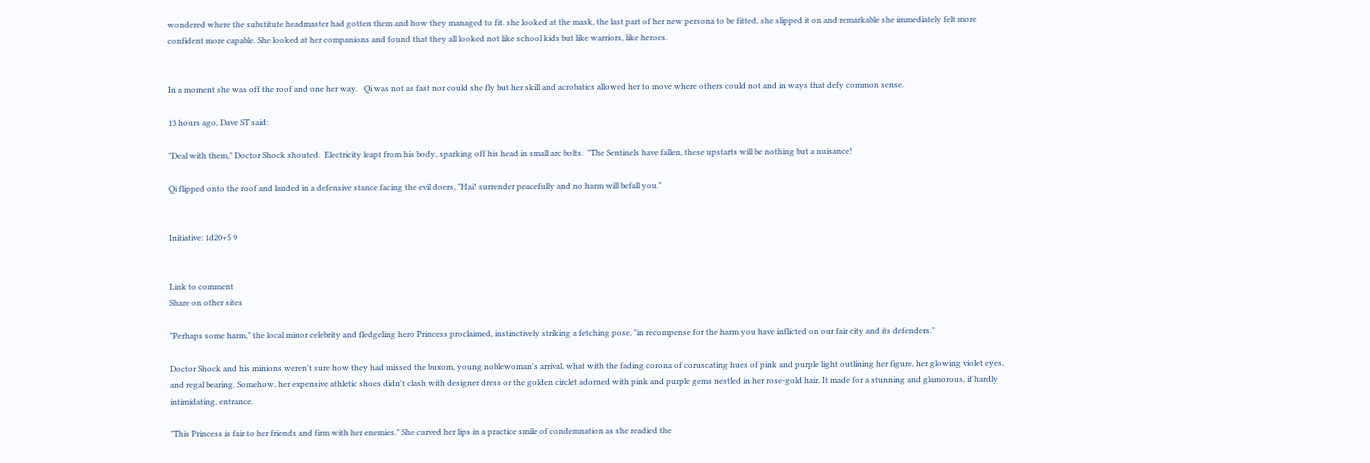wondered where the substitute headmaster had gotten them and how they managed to fit. she looked at the mask, the last part of her new persona to be fitted, she slipped it on and remarkable she immediately felt more confident more capable. She looked at her companions and found that they all looked not like school kids but like warriors, like heroes.


In a moment she was off the roof and one her way.   Qi was not as fast nor could she fly but her skill and acrobatics allowed her to move where others could not and in ways that defy common sense.

13 hours ago, Dave ST said:

"Deal with them," Doctor Shock shouted.  Electricity leapt from his body, sparking off his head in small arc bolts.  "The Sentinels have fallen, these upstarts will be nothing but a nuisance!

Qi flipped onto the roof and landed in a defensive stance facing the evil doers, "Hai! surrender peacefully and no harm will befall you."


Initiative: 1d20+5 9


Link to comment
Share on other sites

"Perhaps some harm," the local minor celebrity and fledgeling hero Princess proclaimed, instinctively striking a fetching pose, "in recompense for the harm you have inflicted on our fair city and its defenders."

Doctor Shock and his minions weren't sure how they had missed the buxom, young noblewoman's arrival, what with the fading corona of coruscating hues of pink and purple light outlining her figure, her glowing violet eyes, and regal bearing. Somehow, her expensive athletic shoes didn't clash with designer dress or the golden circlet adorned with pink and purple gems nestled in her rose-gold hair. It made for a stunning and glamorous, if hardly intimidating, entrance.

"This Princess is fair to her friends and firm with her enemies." She curved her lips in a practice smile of condemnation as she readied the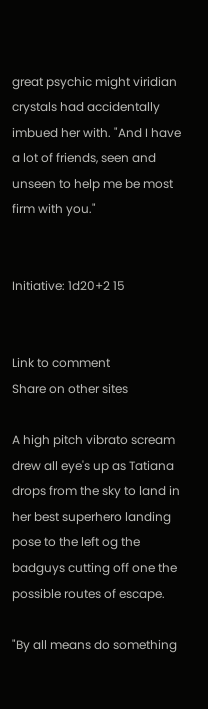great psychic might viridian crystals had accidentally imbued her with. "And I have a lot of friends, seen and unseen to help me be most firm with you."


Initiative: 1d20+2 15


Link to comment
Share on other sites

A high pitch vibrato scream drew all eye's up as Tatiana drops from the sky to land in her best superhero landing pose to the left og the badguys cutting off one the possible routes of escape.

"By all means do something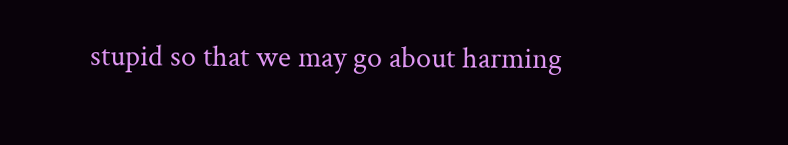stupid so that we may go about harming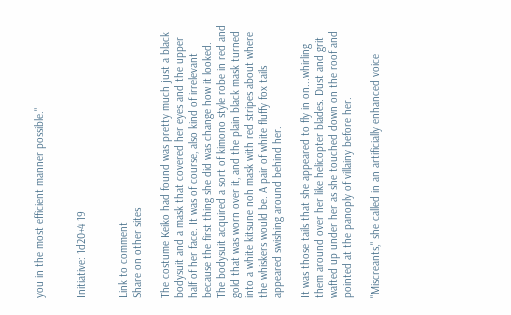you in the most efficient manner possible."


Initiative: 1d20+4 19


Link to comment
Share on other sites

The costume Keiko had found was pretty much just a black bodysuit and a mask that covered her eyes and the upper half of her face. It was of course, also kind of irrelevant because the first thing she did was change how it looked. The bodysuit acquired a sort of kimono style robe in red and gold that was worn over it, and the plain black mask turned into a white kitsune noh mask with red stripes about where the whiskers would be. A pair of white fluffy fox tails appeared swishing around behind her.

It was those tails that she appeared to fly in on...whirling them around over her like helicopter blades. Dust and grit wafted up under her as she touched down on the roof and pointed at the panoply of villainy before her.

"Miscreants," she called in an artificially enhanced voice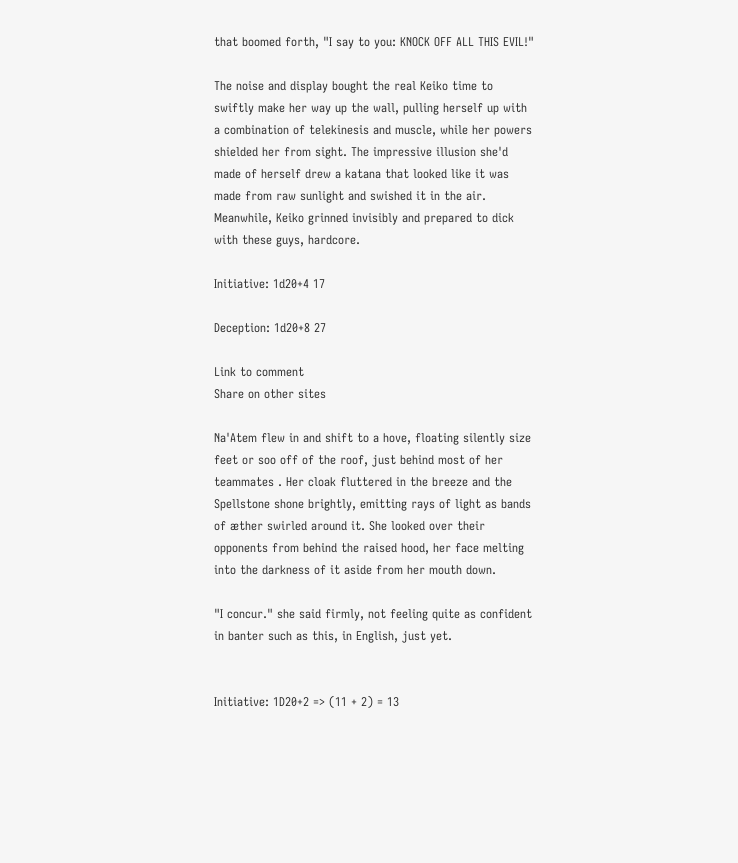that boomed forth, "I say to you: KNOCK OFF ALL THIS EVIL!"

The noise and display bought the real Keiko time to swiftly make her way up the wall, pulling herself up with a combination of telekinesis and muscle, while her powers shielded her from sight. The impressive illusion she'd made of herself drew a katana that looked like it was made from raw sunlight and swished it in the air. Meanwhile, Keiko grinned invisibly and prepared to dick with these guys, hardcore.

Initiative: 1d20+4 17

Deception: 1d20+8 27

Link to comment
Share on other sites

Na'Atem flew in and shift to a hove, floating silently size feet or soo off of the roof, just behind most of her teammates . Her cloak fluttered in the breeze and the Spellstone shone brightly, emitting rays of light as bands of æther swirled around it. She looked over their opponents from behind the raised hood, her face melting into the darkness of it aside from her mouth down.

"I concur." she said firmly, not feeling quite as confident in banter such as this, in English, just yet.


Initiative: 1D20+2 => (11 + 2) = 13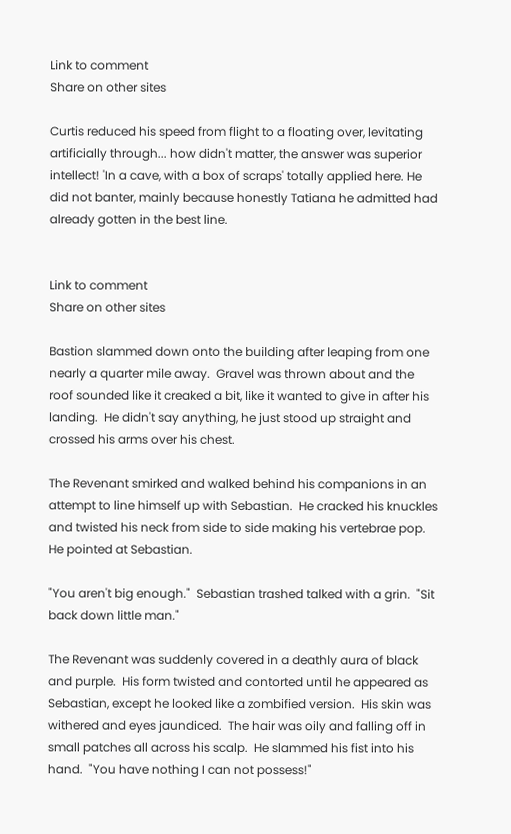Link to comment
Share on other sites

Curtis reduced his speed from flight to a floating over, levitating artificially through... how didn't matter, the answer was superior intellect! 'In a cave, with a box of scraps' totally applied here. He did not banter, mainly because honestly Tatiana he admitted had already gotten in the best line.


Link to comment
Share on other sites

Bastion slammed down onto the building after leaping from one nearly a quarter mile away.  Gravel was thrown about and the roof sounded like it creaked a bit, like it wanted to give in after his landing.  He didn't say anything, he just stood up straight and crossed his arms over his chest.

The Revenant smirked and walked behind his companions in an attempt to line himself up with Sebastian.  He cracked his knuckles and twisted his neck from side to side making his vertebrae pop.  He pointed at Sebastian.

"You aren't big enough."  Sebastian trashed talked with a grin.  "Sit back down little man."

The Revenant was suddenly covered in a deathly aura of black and purple.  His form twisted and contorted until he appeared as Sebastian, except he looked like a zombified version.  His skin was withered and eyes jaundiced.  The hair was oily and falling off in small patches all across his scalp.  He slammed his fist into his hand.  "You have nothing I can not possess!"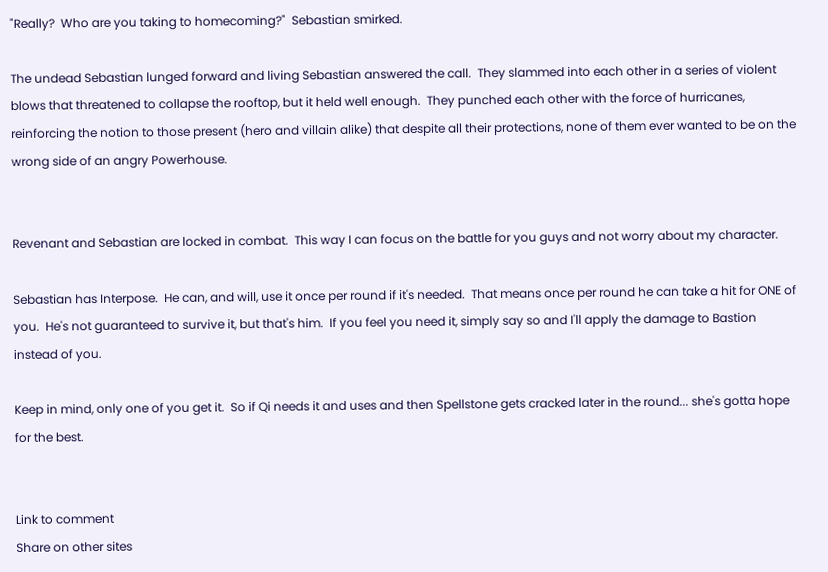"Really?  Who are you taking to homecoming?"  Sebastian smirked.

The undead Sebastian lunged forward and living Sebastian answered the call.  They slammed into each other in a series of violent blows that threatened to collapse the rooftop, but it held well enough.  They punched each other with the force of hurricanes, reinforcing the notion to those present (hero and villain alike) that despite all their protections, none of them ever wanted to be on the wrong side of an angry Powerhouse.


Revenant and Sebastian are locked in combat.  This way I can focus on the battle for you guys and not worry about my character.

Sebastian has Interpose.  He can, and will, use it once per round if it's needed.  That means once per round he can take a hit for ONE of you.  He's not guaranteed to survive it, but that's him.  If you feel you need it, simply say so and I'll apply the damage to Bastion instead of you.

Keep in mind, only one of you get it.  So if Qi needs it and uses and then Spellstone gets cracked later in the round... she's gotta hope for the best.


Link to comment
Share on other sites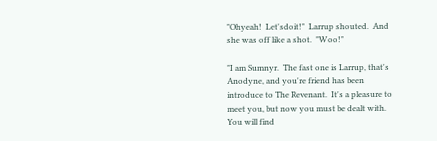"Ohyeah!  Let'sdoit!"  Larrup shouted.  And she was off like a shot.  "Woo!"

"I am Sumnyr.  The fast one is Larrup, that's Anodyne, and you're friend has been introduce to The Revenant.  It's a pleasure to meet you, but now you must be dealt with.  You will find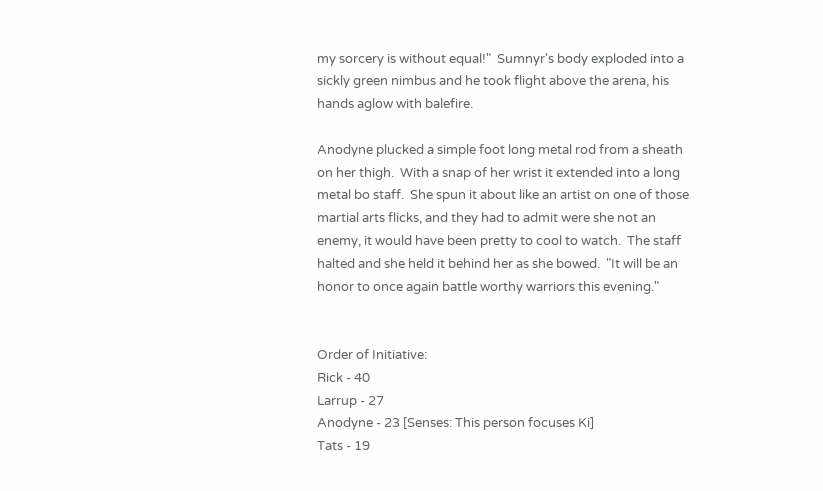my sorcery is without equal!"  Sumnyr's body exploded into a sickly green nimbus and he took flight above the arena, his hands aglow with balefire.

Anodyne plucked a simple foot long metal rod from a sheath on her thigh.  With a snap of her wrist it extended into a long metal bo staff.  She spun it about like an artist on one of those martial arts flicks, and they had to admit were she not an enemy, it would have been pretty to cool to watch.  The staff halted and she held it behind her as she bowed.  "It will be an honor to once again battle worthy warriors this evening."


Order of Initiative:
Rick - 40
Larrup - 27
Anodyne - 23 [Senses: This person focuses Ki]
Tats - 19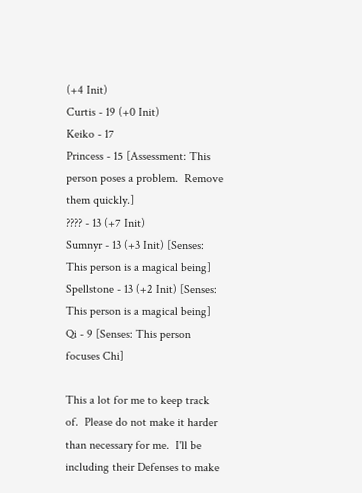(+4 Init)
Curtis - 19 (+0 Init)
Keiko - 17
Princess - 15 [Assessment: This person poses a problem.  Remove them quickly.]
???? - 13 (+7 Init)
Sumnyr - 13 (+3 Init) [Senses: This person is a magical being]
Spellstone - 13 (+2 Init) [Senses: This person is a magical being]
Qi - 9 [Senses: This person focuses Chi]

This a lot for me to keep track of.  Please do not make it harder than necessary for me.  I'll be including their Defenses to make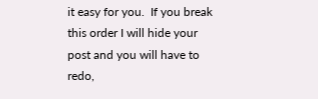it easy for you.  If you break this order I will hide your post and you will have to redo,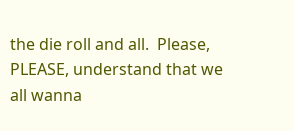the die roll and all.  Please, PLEASE, understand that we all wanna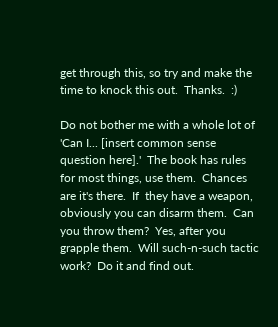get through this, so try and make the time to knock this out.  Thanks.  :)

Do not bother me with a whole lot of 'Can I... [insert common sense question here].'  The book has rules for most things, use them.  Chances are it's there.  If  they have a weapon, obviously you can disarm them.  Can you throw them?  Yes, after you grapple them.  Will such-n-such tactic work?  Do it and find out.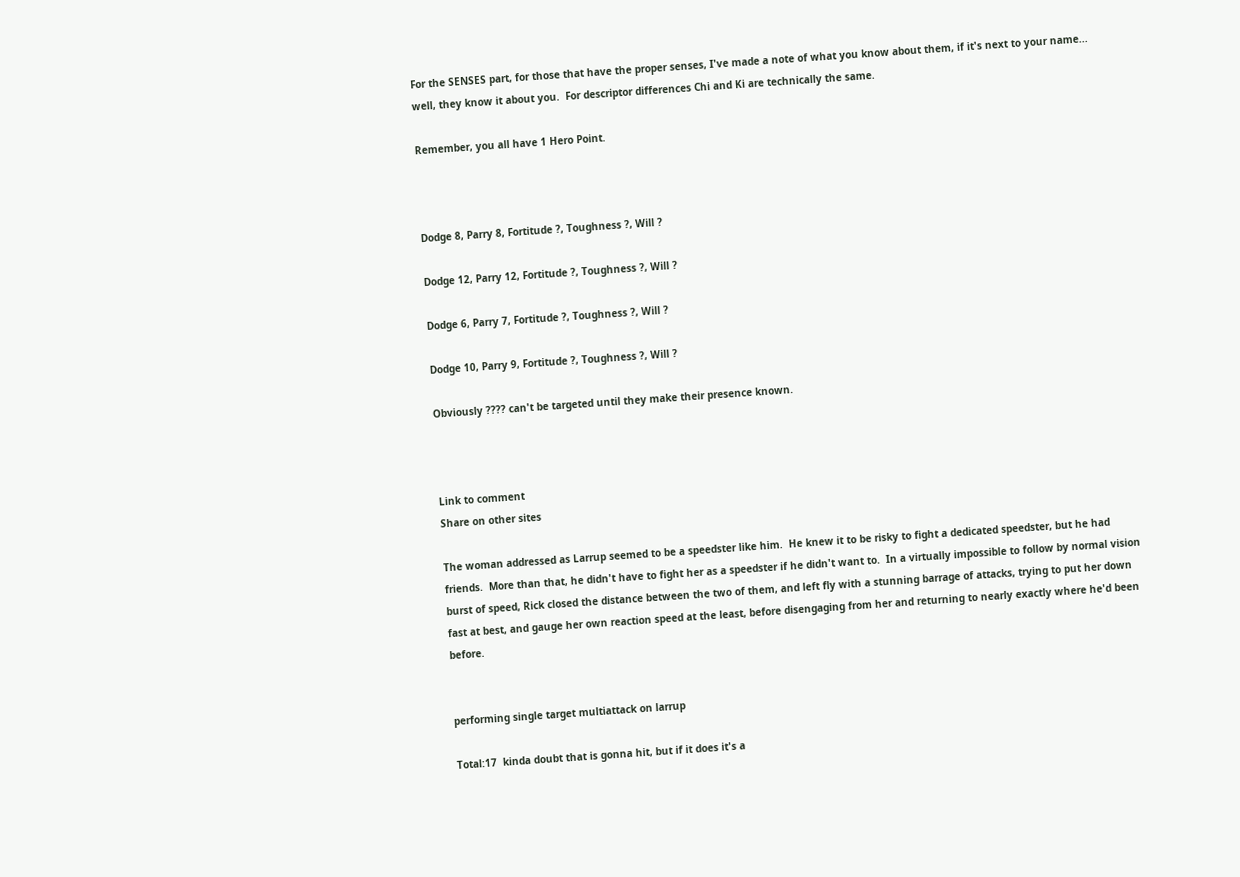For the SENSES part, for those that have the proper senses, I've made a note of what you know about them, if it's next to your name... well, they know it about you.  For descriptor differences Chi and Ki are technically the same.

Remember, you all have 1 Hero Point.



Dodge 8, Parry 8, Fortitude ?, Toughness ?, Will ?

Dodge 12, Parry 12, Fortitude ?, Toughness ?, Will ?

Dodge 6, Parry 7, Fortitude ?, Toughness ?, Will ?

Dodge 10, Parry 9, Fortitude ?, Toughness ?, Will ?

Obviously ???? can't be targeted until they make their presence known.



Link to comment
Share on other sites

The woman addressed as Larrup seemed to be a speedster like him.  He knew it to be risky to fight a dedicated speedster, but he had friends.  More than that, he didn't have to fight her as a speedster if he didn't want to.  In a virtually impossible to follow by normal vision burst of speed, Rick closed the distance between the two of them, and left fly with a stunning barrage of attacks, trying to put her down fast at best, and gauge her own reaction speed at the least, before disengaging from her and returning to nearly exactly where he'd been before.


performing single target multiattack on larrup

Total:17  kinda doubt that is gonna hit, but if it does it's a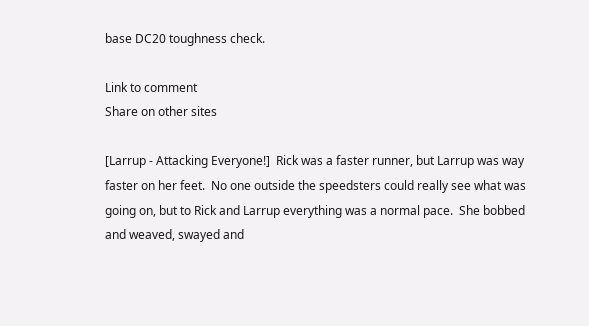base DC20 toughness check.

Link to comment
Share on other sites

[Larrup - Attacking Everyone!]  Rick was a faster runner, but Larrup was way faster on her feet.  No one outside the speedsters could really see what was going on, but to Rick and Larrup everything was a normal pace.  She bobbed and weaved, swayed and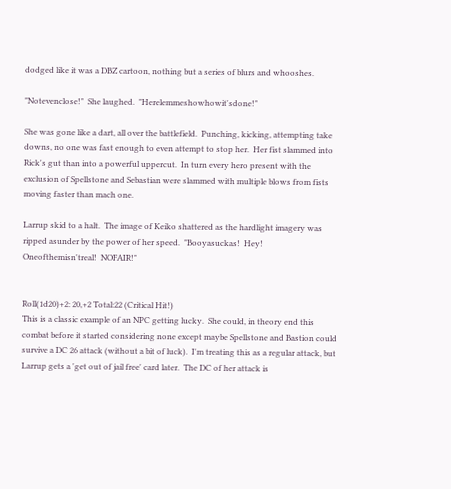dodged like it was a DBZ cartoon, nothing but a series of blurs and whooshes.

"Notevenclose!"  She laughed.  "Herelemmeshowhowit'sdone!"

She was gone like a dart, all over the battlefield.  Punching, kicking, attempting take downs, no one was fast enough to even attempt to stop her.  Her fist slammed into Rick's gut than into a powerful uppercut.  In turn every hero present with the exclusion of Spellstone and Sebastian were slammed with multiple blows from fists moving faster than mach one.

Larrup skid to a halt.  The image of Keiko shattered as the hardlight imagery was ripped asunder by the power of her speed.  "Booyasuckas!  Hey! Oneofthemisn'treal!  NOFAIR!"


Roll(1d20)+2: 20,+2 Total:22 (Critical Hit!)
This is a classic example of an NPC getting lucky.  She could, in theory end this combat before it started considering none except maybe Spellstone and Bastion could survive a DC 26 attack (without a bit of luck).  I'm treating this as a regular attack, but Larrup gets a 'get out of jail free' card later.  The DC of her attack is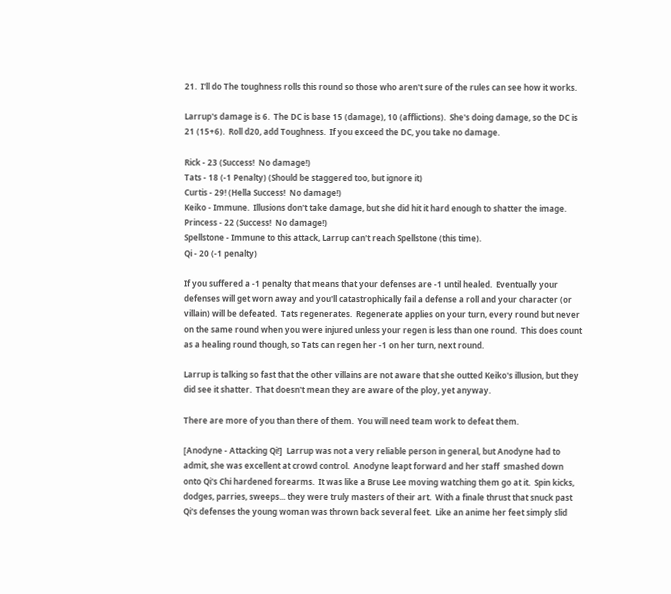21.  I'll do The toughness rolls this round so those who aren't sure of the rules can see how it works.

Larrup's damage is 6.  The DC is base 15 (damage), 10 (afflictions).  She's doing damage, so the DC is 21 (15+6).  Roll d20, add Toughness.  If you exceed the DC, you take no damage.

Rick - 23 (Success!  No damage!)
Tats - 18 (-1 Penalty) (Should be staggered too, but ignore it)
Curtis - 29! (Hella Success!  No damage!)
Keiko - Immune.  Illusions don't take damage, but she did hit it hard enough to shatter the image.
Princess - 22 (Success!  No damage!)
Spellstone - Immune to this attack, Larrup can't reach Spellstone (this time).
Qi - 20 (-1 penalty)

If you suffered a -1 penalty that means that your defenses are -1 until healed.  Eventually your defenses will get worn away and you'll catastrophically fail a defense a roll and your character (or villain) will be defeated.  Tats regenerates.  Regenerate applies on your turn, every round but never on the same round when you were injured unless your regen is less than one round.  This does count as a healing round though, so Tats can regen her -1 on her turn, next round.

Larrup is talking so fast that the other villains are not aware that she outted Keiko's illusion, but they did see it shatter.  That doesn't mean they are aware of the ploy, yet anyway.

There are more of you than there of them.  You will need team work to defeat them.

[Anodyne - Attacking Qi!]  Larrup was not a very reliable person in general, but Anodyne had to admit, she was excellent at crowd control.  Anodyne leapt forward and her staff  smashed down onto Qi's Chi hardened forearms.  It was like a Bruse Lee moving watching them go at it.  Spin kicks, dodges, parries, sweeps... they were truly masters of their art.  With a finale thrust that snuck past Qi's defenses the young woman was thrown back several feet.  Like an anime her feet simply slid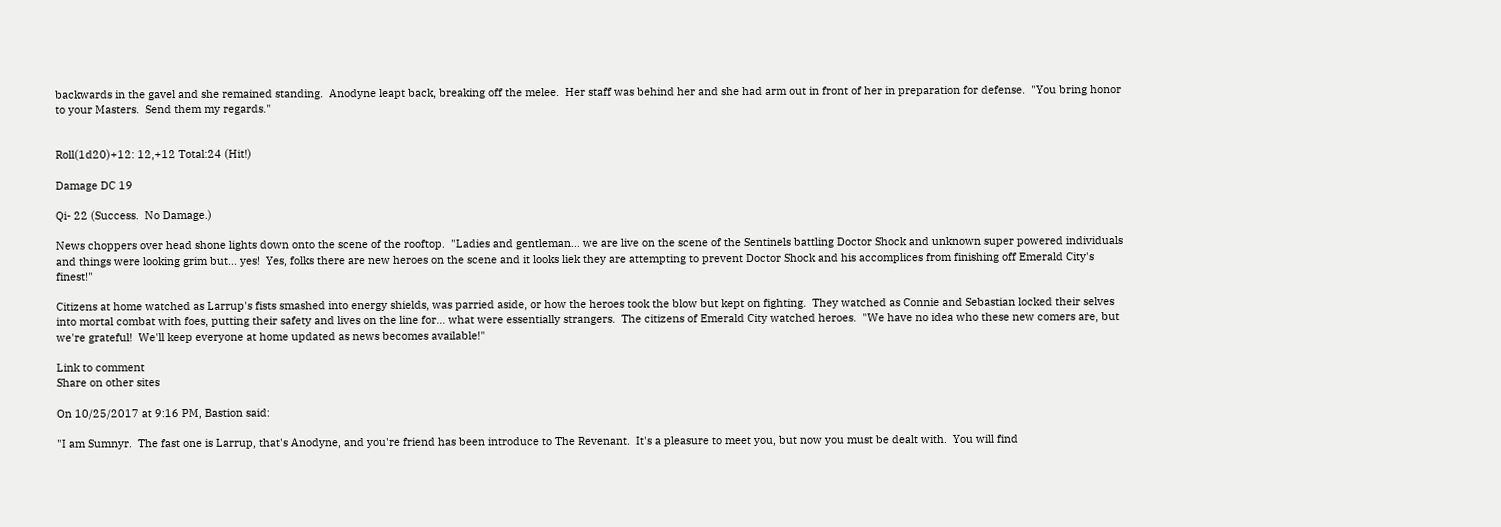backwards in the gavel and she remained standing.  Anodyne leapt back, breaking off the melee.  Her staff was behind her and she had arm out in front of her in preparation for defense.  "You bring honor to your Masters.  Send them my regards."


Roll(1d20)+12: 12,+12 Total:24 (Hit!)

Damage DC 19

Qi- 22 (Success.  No Damage.)

News choppers over head shone lights down onto the scene of the rooftop.  "Ladies and gentleman... we are live on the scene of the Sentinels battling Doctor Shock and unknown super powered individuals and things were looking grim but... yes!  Yes, folks there are new heroes on the scene and it looks liek they are attempting to prevent Doctor Shock and his accomplices from finishing off Emerald City's finest!"

Citizens at home watched as Larrup's fists smashed into energy shields, was parried aside, or how the heroes took the blow but kept on fighting.  They watched as Connie and Sebastian locked their selves into mortal combat with foes, putting their safety and lives on the line for... what were essentially strangers.  The citizens of Emerald City watched heroes.  "We have no idea who these new comers are, but we're grateful!  We'll keep everyone at home updated as news becomes available!"

Link to comment
Share on other sites

On 10/25/2017 at 9:16 PM, Bastion said:

"I am Sumnyr.  The fast one is Larrup, that's Anodyne, and you're friend has been introduce to The Revenant.  It's a pleasure to meet you, but now you must be dealt with.  You will find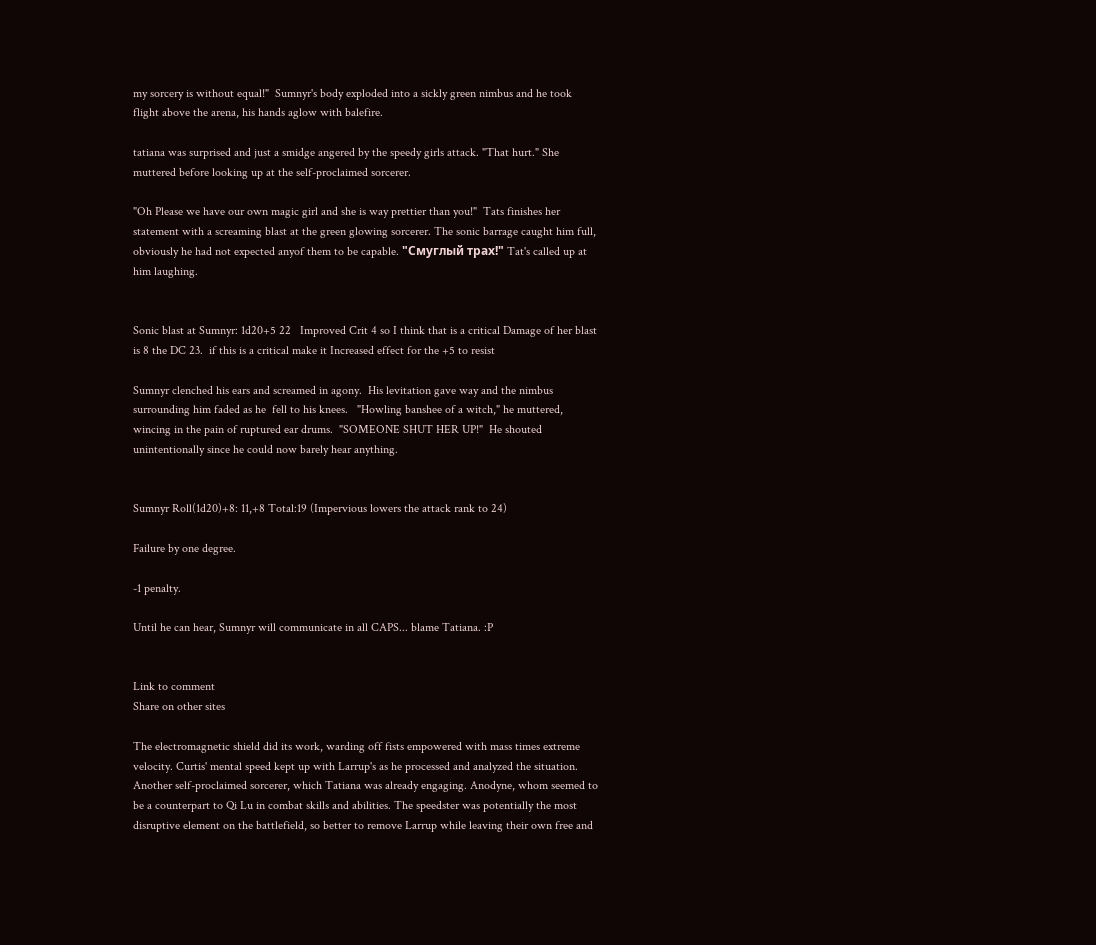my sorcery is without equal!"  Sumnyr's body exploded into a sickly green nimbus and he took flight above the arena, his hands aglow with balefire.

tatiana was surprised and just a smidge angered by the speedy girls attack. "That hurt." She muttered before looking up at the self-proclaimed sorcerer.

"Oh Please we have our own magic girl and she is way prettier than you!"  Tats finishes her statement with a screaming blast at the green glowing sorcerer. The sonic barrage caught him full, obviously he had not expected anyof them to be capable. "Смуглый трах!" Tat's called up at him laughing.


Sonic blast at Sumnyr: 1d20+5 22   Improved Crit 4 so I think that is a critical Damage of her blast is 8 the DC 23.  if this is a critical make it Increased effect for the +5 to resist

Sumnyr clenched his ears and screamed in agony.  His levitation gave way and the nimbus surrounding him faded as he  fell to his knees.   "Howling banshee of a witch," he muttered, wincing in the pain of ruptured ear drums.  "SOMEONE SHUT HER UP!"  He shouted unintentionally since he could now barely hear anything.


Sumnyr Roll(1d20)+8: 11,+8 Total:19 (Impervious lowers the attack rank to 24)

Failure by one degree.

-1 penalty.

Until he can hear, Sumnyr will communicate in all CAPS... blame Tatiana. :P


Link to comment
Share on other sites

The electromagnetic shield did its work, warding off fists empowered with mass times extreme velocity. Curtis' mental speed kept up with Larrup's as he processed and analyzed the situation. Another self-proclaimed sorcerer, which Tatiana was already engaging. Anodyne, whom seemed to be a counterpart to Qi Lu in combat skills and abilities. The speedster was potentially the most disruptive element on the battlefield, so better to remove Larrup while leaving their own free and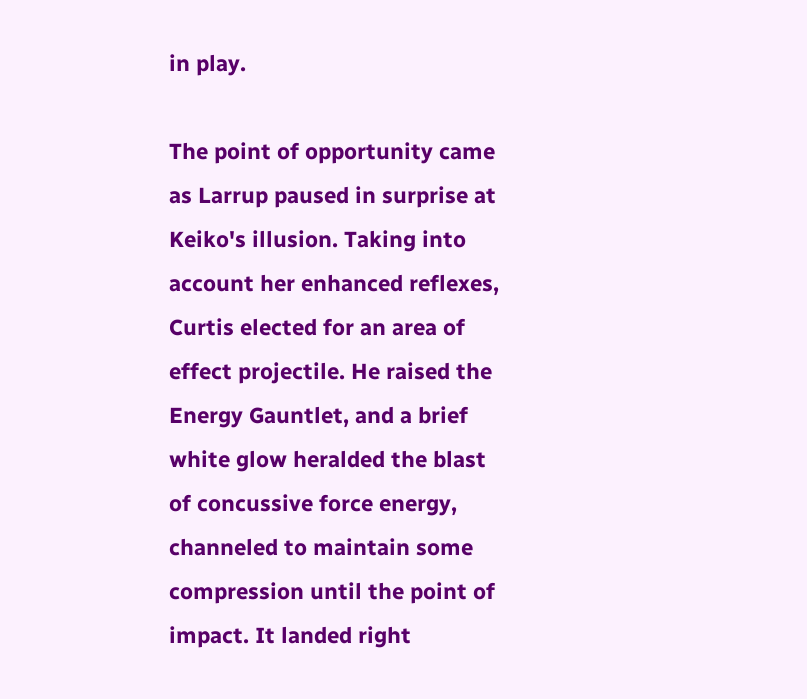in play.

The point of opportunity came as Larrup paused in surprise at Keiko's illusion. Taking into account her enhanced reflexes, Curtis elected for an area of effect projectile. He raised the Energy Gauntlet, and a brief white glow heralded the blast of concussive force energy, channeled to maintain some compression until the point of impact. It landed right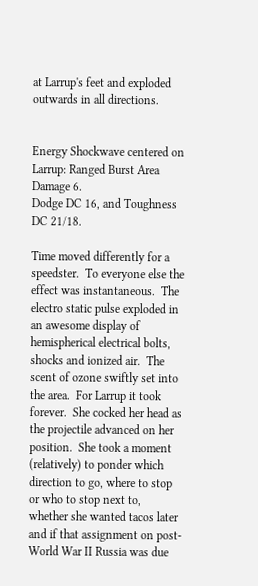at Larrup's feet and exploded outwards in all directions.


Energy Shockwave centered on Larrup: Ranged Burst Area Damage 6.
Dodge DC 16, and Toughness DC 21/18.

Time moved differently for a speedster.  To everyone else the effect was instantaneous.  The electro static pulse exploded in an awesome display of hemispherical electrical bolts, shocks and ionized air.  The scent of ozone swiftly set into the area.  For Larrup it took forever.  She cocked her head as the projectile advanced on her position.  She took a moment (relatively) to ponder which direction to go, where to stop or who to stop next to, whether she wanted tacos later and if that assignment on post-World War II Russia was due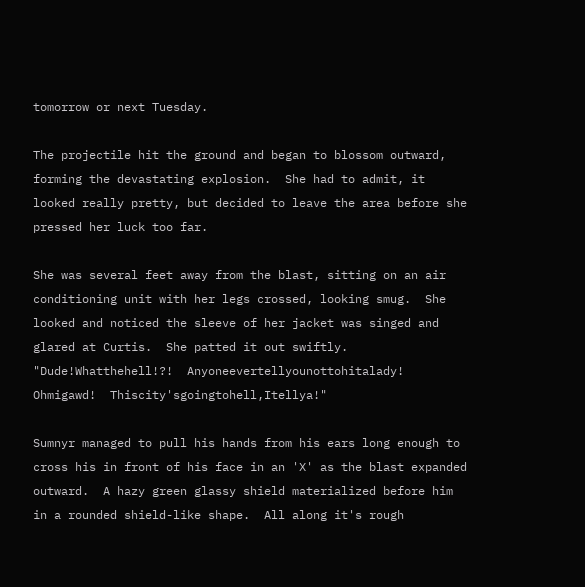tomorrow or next Tuesday.

The projectile hit the ground and began to blossom outward, forming the devastating explosion.  She had to admit, it looked really pretty, but decided to leave the area before she pressed her luck too far.

She was several feet away from the blast, sitting on an air conditioning unit with her legs crossed, looking smug.  She looked and noticed the sleeve of her jacket was singed and glared at Curtis.  She patted it out swiftly.  "Dude!Whatthehell!?!  Anyoneevertellyounottohitalady!  Ohmigawd!  Thiscity'sgoingtohell,Itellya!"

Sumnyr managed to pull his hands from his ears long enough to cross his in front of his face in an 'X' as the blast expanded outward.  A hazy green glassy shield materialized before him in a rounded shield-like shape.  All along it's rough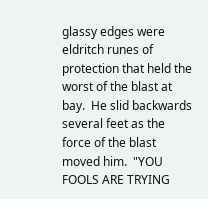glassy edges were eldritch runes of protection that held the worst of the blast at bay.  He slid backwards several feet as the force of the blast moved him.  "YOU FOOLS ARE TRYING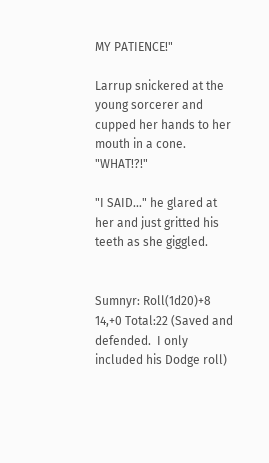MY PATIENCE!"

Larrup snickered at the young sorcerer and cupped her hands to her mouth in a cone.  "WHAT!?!"

"I SAID..." he glared at her and just gritted his teeth as she giggled.


Sumnyr: Roll(1d20)+8 14,+0 Total:22 (Saved and defended.  I only included his Dodge roll)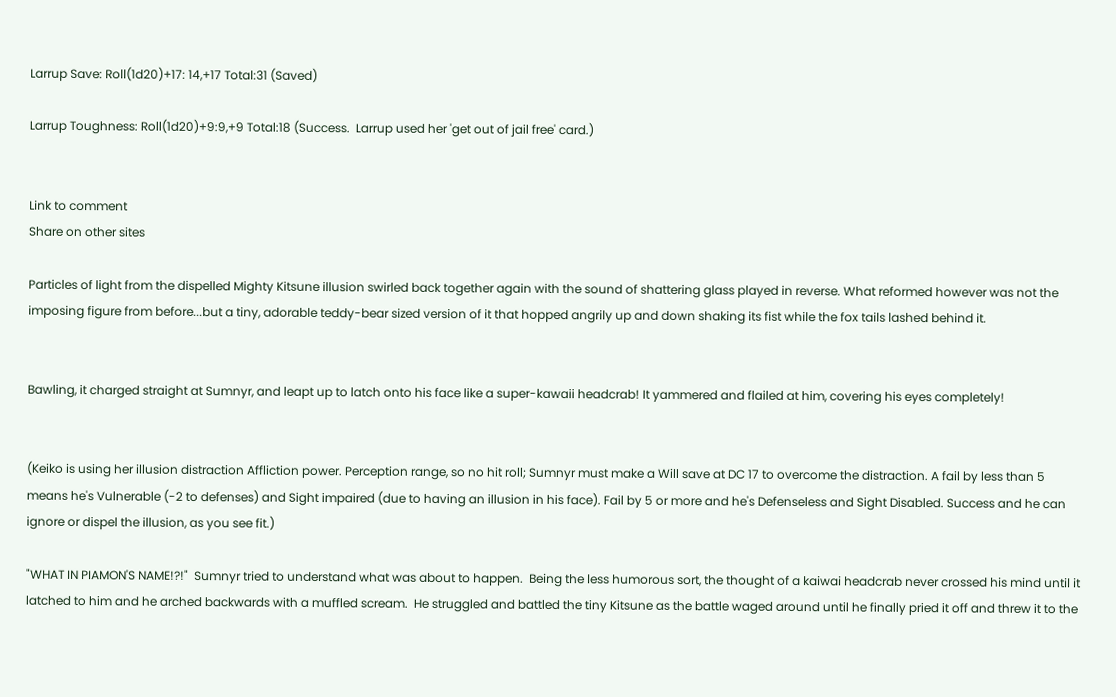Larrup Save: Roll(1d20)+17: 14,+17 Total:31 (Saved)

Larrup Toughness: Roll(1d20)+9:9,+9 Total:18 (Success.  Larrup used her 'get out of jail free' card.)


Link to comment
Share on other sites

Particles of light from the dispelled Mighty Kitsune illusion swirled back together again with the sound of shattering glass played in reverse. What reformed however was not the imposing figure from before...but a tiny, adorable teddy-bear sized version of it that hopped angrily up and down shaking its fist while the fox tails lashed behind it.


Bawling, it charged straight at Sumnyr, and leapt up to latch onto his face like a super-kawaii headcrab! It yammered and flailed at him, covering his eyes completely!


(Keiko is using her illusion distraction Affliction power. Perception range, so no hit roll; Sumnyr must make a Will save at DC 17 to overcome the distraction. A fail by less than 5 means he's Vulnerable (-2 to defenses) and Sight impaired (due to having an illusion in his face). Fail by 5 or more and he's Defenseless and Sight Disabled. Success and he can ignore or dispel the illusion, as you see fit.)

"WHAT IN PIAMON'S NAME!?!"  Sumnyr tried to understand what was about to happen.  Being the less humorous sort, the thought of a kaiwai headcrab never crossed his mind until it latched to him and he arched backwards with a muffled scream.  He struggled and battled the tiny Kitsune as the battle waged around until he finally pried it off and threw it to the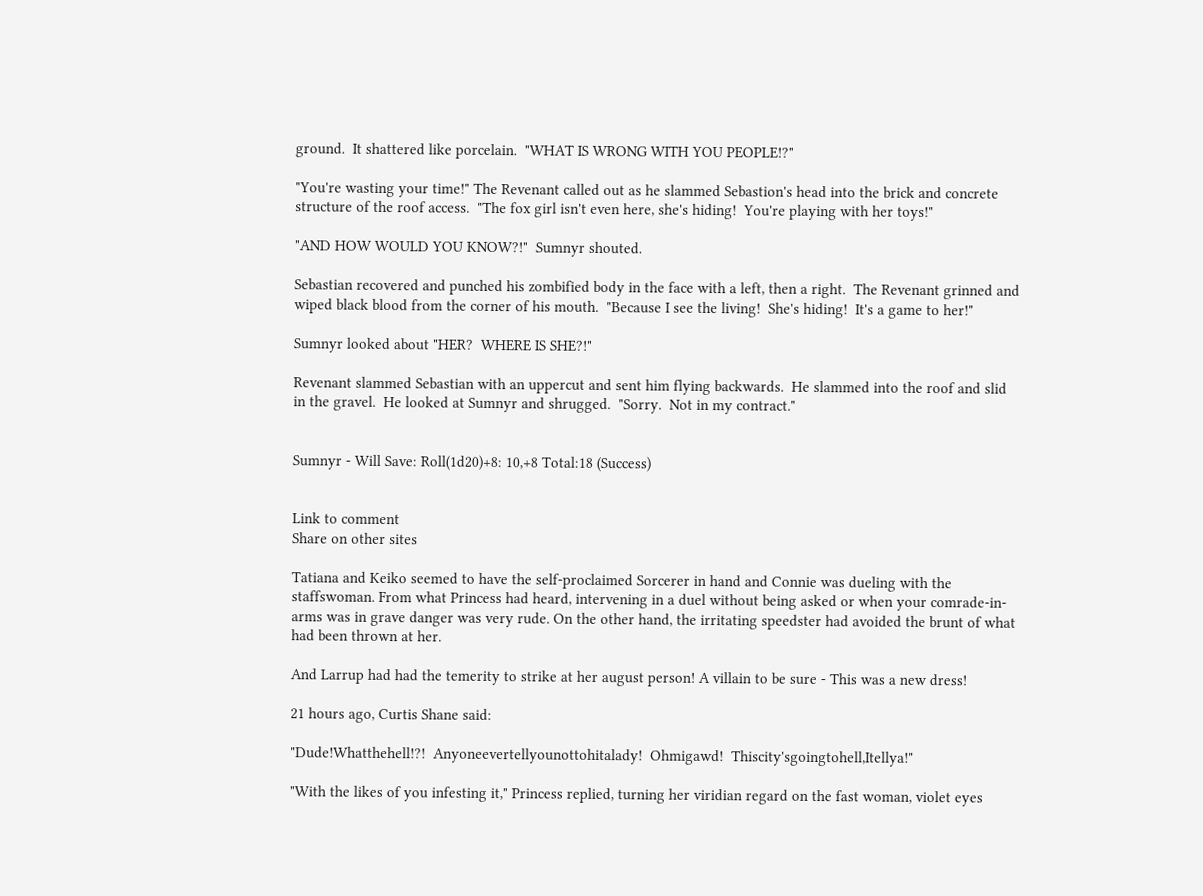ground.  It shattered like porcelain.  "WHAT IS WRONG WITH YOU PEOPLE!?"

"You're wasting your time!" The Revenant called out as he slammed Sebastion's head into the brick and concrete structure of the roof access.  "The fox girl isn't even here, she's hiding!  You're playing with her toys!"

"AND HOW WOULD YOU KNOW?!"  Sumnyr shouted.

Sebastian recovered and punched his zombified body in the face with a left, then a right.  The Revenant grinned and wiped black blood from the corner of his mouth.  "Because I see the living!  She's hiding!  It's a game to her!"

Sumnyr looked about "HER?  WHERE IS SHE?!"

Revenant slammed Sebastian with an uppercut and sent him flying backwards.  He slammed into the roof and slid in the gravel.  He looked at Sumnyr and shrugged.  "Sorry.  Not in my contract."


Sumnyr - Will Save: Roll(1d20)+8: 10,+8 Total:18 (Success)


Link to comment
Share on other sites

Tatiana and Keiko seemed to have the self-proclaimed Sorcerer in hand and Connie was dueling with the staffswoman. From what Princess had heard, intervening in a duel without being asked or when your comrade-in-arms was in grave danger was very rude. On the other hand, the irritating speedster had avoided the brunt of what had been thrown at her.

And Larrup had had the temerity to strike at her august person! A villain to be sure - This was a new dress!

21 hours ago, Curtis Shane said:

"Dude!Whatthehell!?!  Anyoneevertellyounottohitalady!  Ohmigawd!  Thiscity'sgoingtohell,Itellya!"

"With the likes of you infesting it," Princess replied, turning her viridian regard on the fast woman, violet eyes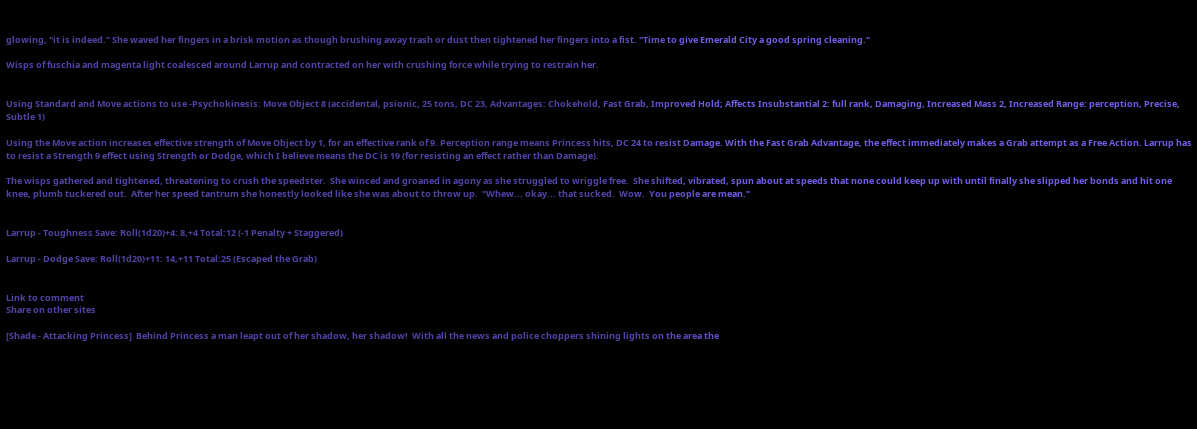glowing, "it is indeed." She waved her fingers in a brisk motion as though brushing away trash or dust then tightened her fingers into a fist. "Time to give Emerald City a good spring cleaning."

Wisps of fuschia and magenta light coalesced around Larrup and contracted on her with crushing force while trying to restrain her.


Using Standard and Move actions to use -Psychokinesis: Move Object 8 (accidental, psionic, 25 tons, DC 23, Advantages: Chokehold, Fast Grab, Improved Hold; Affects Insubstantial 2: full rank, Damaging, Increased Mass 2, Increased Range: perception, Precise, Subtle 1)

Using the Move action increases effective strength of Move Object by 1, for an effective rank of 9. Perception range means Princess hits, DC 24 to resist Damage. With the Fast Grab Advantage, the effect immediately makes a Grab attempt as a Free Action. Larrup has to resist a Strength 9 effect using Strength or Dodge, which I believe means the DC is 19 (for resisting an effect rather than Damage).

The wisps gathered and tightened, threatening to crush the speedster.  She winced and groaned in agony as she struggled to wriggle free.  She shifted, vibrated, spun about at speeds that none could keep up with until finally she slipped her bonds and hit one knee, plumb tuckered out.  After her speed tantrum she honestly looked like she was about to throw up.  "Whew... okay... that sucked.  Wow.  You people are mean."


Larrup - Toughness Save: Roll(1d20)+4: 8,+4 Total:12 (-1 Penalty + Staggered)

Larrup - Dodge Save: Roll(1d20)+11: 14,+11 Total:25 (Escaped the Grab)


Link to comment
Share on other sites

[Shade - Attacking Princess]  Behind Princess a man leapt out of her shadow, her shadow!  With all the news and police choppers shining lights on the area the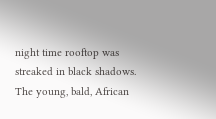night time rooftop was streaked in black shadows.  The young, bald, African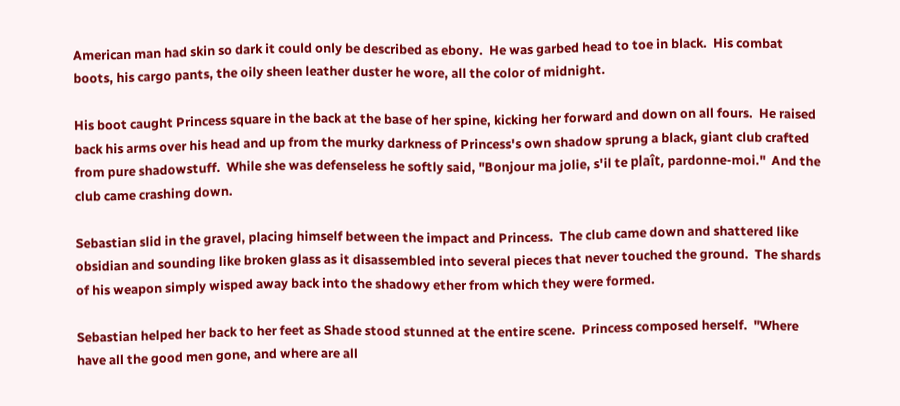American man had skin so dark it could only be described as ebony.  He was garbed head to toe in black.  His combat boots, his cargo pants, the oily sheen leather duster he wore, all the color of midnight.

His boot caught Princess square in the back at the base of her spine, kicking her forward and down on all fours.  He raised back his arms over his head and up from the murky darkness of Princess's own shadow sprung a black, giant club crafted from pure shadowstuff.  While she was defenseless he softly said, "Bonjour ma jolie, s'il te plaît, pardonne-moi."  And the club came crashing down.

Sebastian slid in the gravel, placing himself between the impact and Princess.  The club came down and shattered like obsidian and sounding like broken glass as it disassembled into several pieces that never touched the ground.  The shards of his weapon simply wisped away back into the shadowy ether from which they were formed.

Sebastian helped her back to her feet as Shade stood stunned at the entire scene.  Princess composed herself.  "Where have all the good men gone, and where are all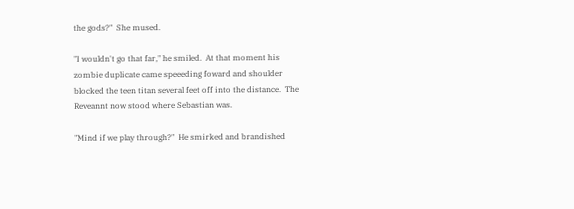the gods?"  She mused.

"I wouldn't go that far," he smiled.  At that moment his zombie duplicate came speeeding foward and shoulder blocked the teen titan several feet off into the distance.  The Reveannt now stood where Sebastian was.

"Mind if we play through?"  He smirked and brandished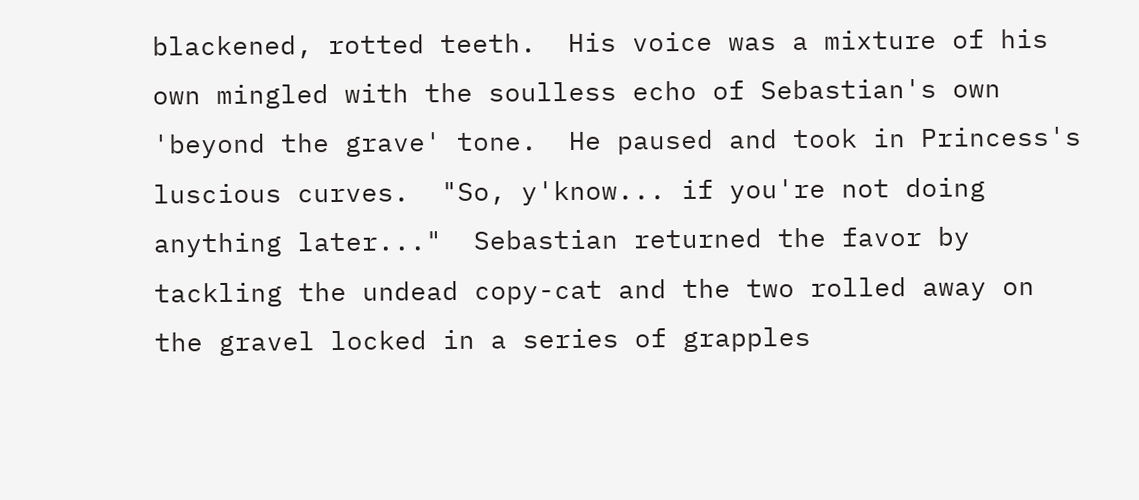blackened, rotted teeth.  His voice was a mixture of his own mingled with the soulless echo of Sebastian's own 'beyond the grave' tone.  He paused and took in Princess's luscious curves.  "So, y'know... if you're not doing anything later..."  Sebastian returned the favor by tackling the undead copy-cat and the two rolled away on the gravel locked in a series of grapples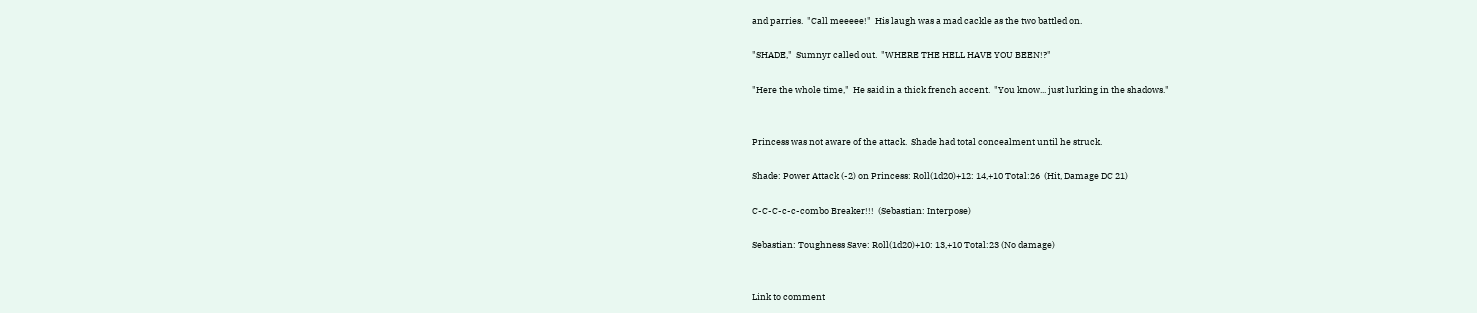and parries.  "Call meeeee!"  His laugh was a mad cackle as the two battled on.

"SHADE,"  Sumnyr called out.  "WHERE THE HELL HAVE YOU BEEN!?"

"Here the whole time,"  He said in a thick french accent.  "You know... just lurking in the shadows."


Princess was not aware of the attack.  Shade had total concealment until he struck.

Shade: Power Attack (-2) on Princess: Roll(1d20)+12: 14,+10 Total:26  (Hit, Damage DC 21)

C-C-C-c-c-combo Breaker!!!  (Sebastian: Interpose)

Sebastian: Toughness Save: Roll(1d20)+10: 13,+10 Total:23 (No damage)


Link to comment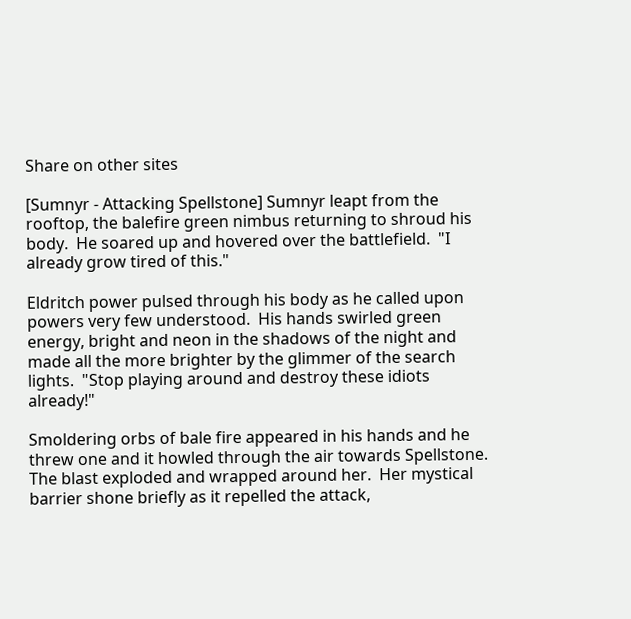Share on other sites

[Sumnyr - Attacking Spellstone] Sumnyr leapt from the rooftop, the balefire green nimbus returning to shroud his body.  He soared up and hovered over the battlefield.  "I already grow tired of this."

Eldritch power pulsed through his body as he called upon powers very few understood.  His hands swirled green energy, bright and neon in the shadows of the night and made all the more brighter by the glimmer of the search lights.  "Stop playing around and destroy these idiots already!"

Smoldering orbs of bale fire appeared in his hands and he threw one and it howled through the air towards Spellstone.  The blast exploded and wrapped around her.  Her mystical barrier shone briefly as it repelled the attack,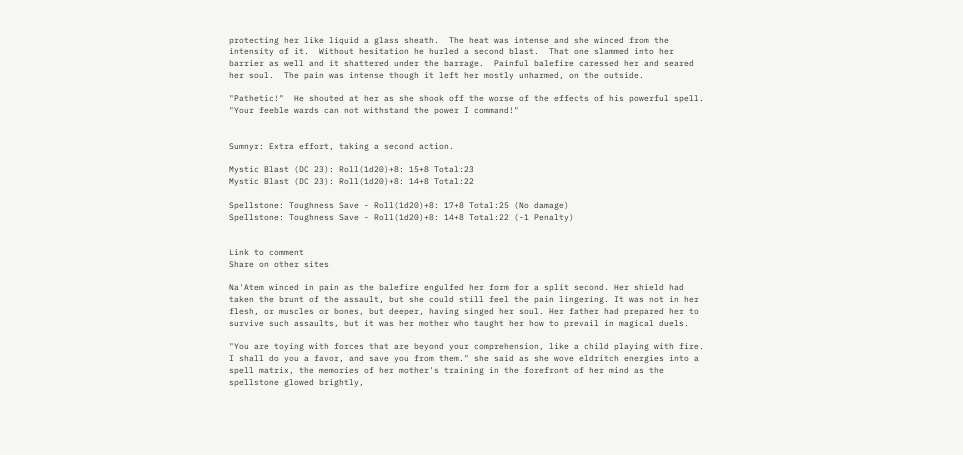protecting her like liquid a glass sheath.  The heat was intense and she winced from the intensity of it.  Without hesitation he hurled a second blast.  That one slammed into her barrier as well and it shattered under the barrage.  Painful balefire caressed her and seared her soul.  The pain was intense though it left her mostly unharmed, on the outside.

"Pathetic!"  He shouted at her as she shook off the worse of the effects of his powerful spell.  "Your feeble wards can not withstand the power I command!"


Sumnyr: Extra effort, taking a second action.

Mystic Blast (DC 23): Roll(1d20)+8: 15+8 Total:23
Mystic Blast (DC 23): Roll(1d20)+8: 14+8 Total:22

Spellstone: Toughness Save - Roll(1d20)+8: 17+8 Total:25 (No damage)
Spellstone: Toughness Save - Roll(1d20)+8: 14+8 Total:22 (-1 Penalty)


Link to comment
Share on other sites

Na'Atem winced in pain as the balefire engulfed her form for a split second. Her shield had taken the brunt of the assault, but she could still feel the pain lingering. It was not in her flesh, or muscles or bones, but deeper, having singed her soul. Her father had prepared her to survive such assaults, but it was her mother who taught her how to prevail in magical duels.

"You are toying with forces that are beyond your comprehension, like a child playing with fire. I shall do you a favor, and save you from them." she said as she wove eldritch energies into a spell matrix, the memories of her mother's training in the forefront of her mind as the spellstone glowed brightly,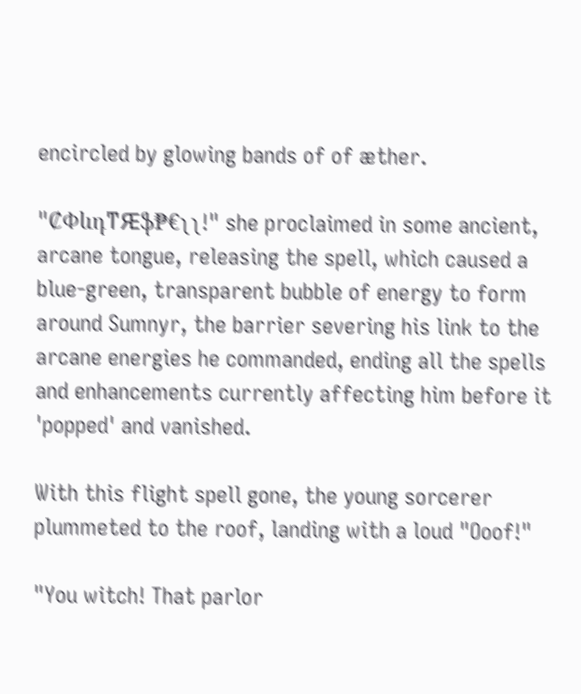encircled by glowing bands of of æther.

"ȻՓևդͳԘֆ₱€ʅʅ!" she proclaimed in some ancient, arcane tongue, releasing the spell, which caused a blue-green, transparent bubble of energy to form around Sumnyr, the barrier severing his link to the arcane energies he commanded, ending all the spells and enhancements currently affecting him before it 'popped' and vanished.

With this flight spell gone, the young sorcerer plummeted to the roof, landing with a loud "Ooof!"

"You witch! That parlor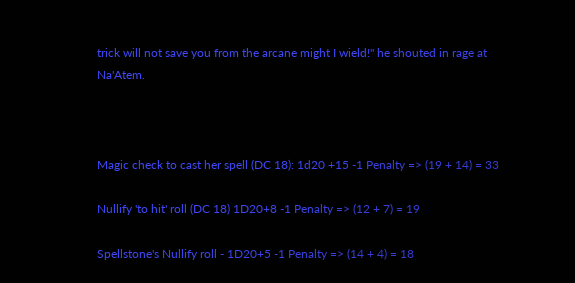trick will not save you from the arcane might I wield!" he shouted in rage at Na'Atem.



Magic check to cast her spell (DC 18): 1d20 +15 -1 Penalty => (19 + 14) = 33

Nullify 'to hit' roll (DC 18) 1D20+8 -1 Penalty => (12 + 7) = 19

Spellstone's Nullify roll - 1D20+5 -1 Penalty => (14 + 4) = 18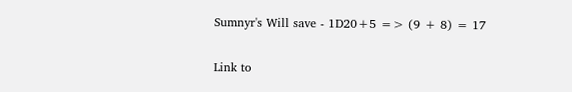Sumnyr's Will save - 1D20+5 => (9 + 8) = 17


Link to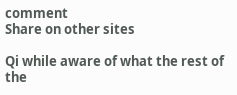comment
Share on other sites

Qi while aware of what the rest of the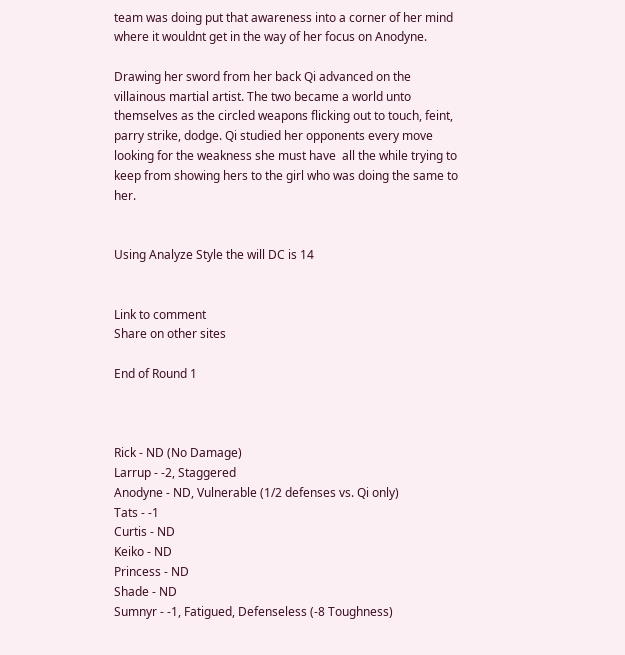team was doing put that awareness into a corner of her mind where it wouldnt get in the way of her focus on Anodyne.

Drawing her sword from her back Qi advanced on the villainous martial artist. The two became a world unto themselves as the circled weapons flicking out to touch, feint, parry strike, dodge. Qi studied her opponents every move looking for the weakness she must have  all the while trying to keep from showing hers to the girl who was doing the same to her.


Using Analyze Style the will DC is 14


Link to comment
Share on other sites

End of Round 1



Rick - ND (No Damage)
Larrup - -2, Staggered
Anodyne - ND, Vulnerable (1/2 defenses vs. Qi only)
Tats - -1
Curtis - ND
Keiko - ND
Princess - ND
Shade - ND
Sumnyr - -1, Fatigued, Defenseless (-8 Toughness)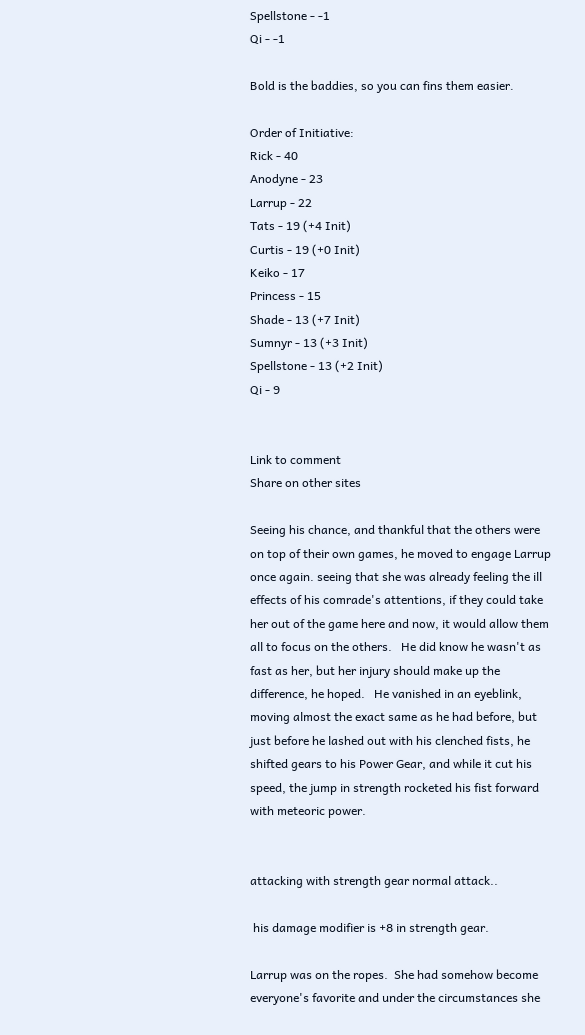Spellstone - -1
Qi - -1

Bold is the baddies, so you can fins them easier.

Order of Initiative:
Rick - 40
Anodyne - 23
Larrup - 22
Tats - 19 (+4 Init)
Curtis - 19 (+0 Init)
Keiko - 17
Princess - 15
Shade - 13 (+7 Init)
Sumnyr - 13 (+3 Init)
Spellstone - 13 (+2 Init)
Qi - 9


Link to comment
Share on other sites

Seeing his chance, and thankful that the others were on top of their own games, he moved to engage Larrup once again. seeing that she was already feeling the ill effects of his comrade's attentions, if they could take her out of the game here and now, it would allow them all to focus on the others.   He did know he wasn't as fast as her, but her injury should make up the difference, he hoped.   He vanished in an eyeblink, moving almost the exact same as he had before, but just before he lashed out with his clenched fists, he shifted gears to his Power Gear, and while it cut his speed, the jump in strength rocketed his fist forward with meteoric power.


attacking with strength gear normal attack..

 his damage modifier is +8 in strength gear.

Larrup was on the ropes.  She had somehow become everyone's favorite and under the circumstances she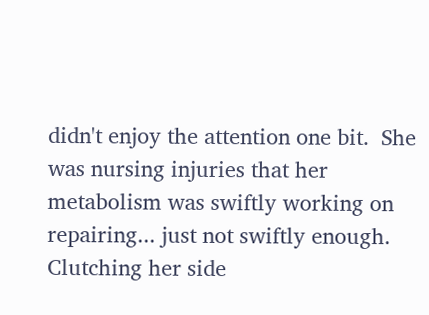didn't enjoy the attention one bit.  She was nursing injuries that her metabolism was swiftly working on repairing... just not swiftly enough.  Clutching her side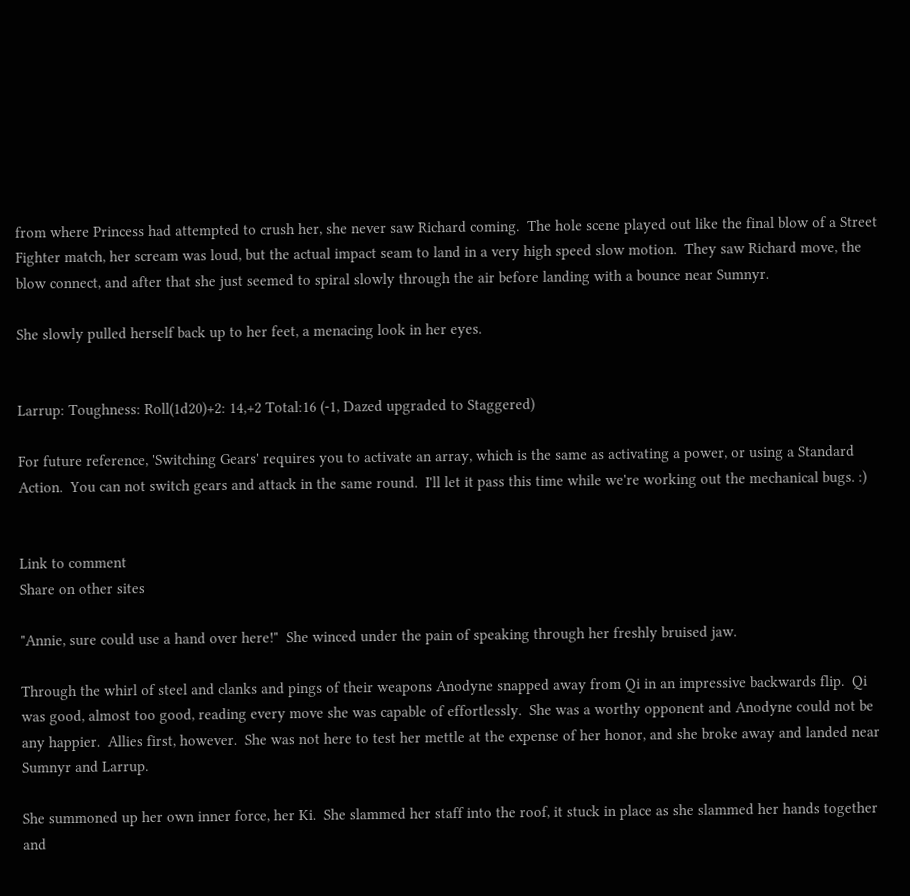from where Princess had attempted to crush her, she never saw Richard coming.  The hole scene played out like the final blow of a Street Fighter match, her scream was loud, but the actual impact seam to land in a very high speed slow motion.  They saw Richard move, the blow connect, and after that she just seemed to spiral slowly through the air before landing with a bounce near Sumnyr.

She slowly pulled herself back up to her feet, a menacing look in her eyes.


Larrup: Toughness: Roll(1d20)+2: 14,+2 Total:16 (-1, Dazed upgraded to Staggered)

For future reference, 'Switching Gears' requires you to activate an array, which is the same as activating a power, or using a Standard Action.  You can not switch gears and attack in the same round.  I'll let it pass this time while we're working out the mechanical bugs. :)


Link to comment
Share on other sites

"Annie, sure could use a hand over here!"  She winced under the pain of speaking through her freshly bruised jaw.

Through the whirl of steel and clanks and pings of their weapons Anodyne snapped away from Qi in an impressive backwards flip.  Qi was good, almost too good, reading every move she was capable of effortlessly.  She was a worthy opponent and Anodyne could not be any happier.  Allies first, however.  She was not here to test her mettle at the expense of her honor, and she broke away and landed near Sumnyr and Larrup.

She summoned up her own inner force, her Ki.  She slammed her staff into the roof, it stuck in place as she slammed her hands together and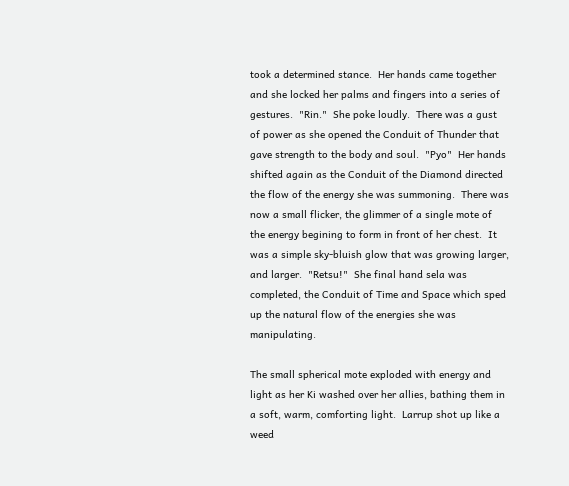took a determined stance.  Her hands came together and she locked her palms and fingers into a series of gestures.  "Rin."  She poke loudly.  There was a gust of power as she opened the Conduit of Thunder that gave strength to the body and soul.  "Pyo"  Her hands shifted again as the Conduit of the Diamond directed the flow of the energy she was summoning.  There was now a small flicker, the glimmer of a single mote of the energy begining to form in front of her chest.  It was a simple sky-bluish glow that was growing larger, and larger.  "Retsu!"  She final hand sela was completed, the Conduit of Time and Space which sped up the natural flow of the energies she was manipulating.

The small spherical mote exploded with energy and light as her Ki washed over her allies, bathing them in a soft, warm, comforting light.  Larrup shot up like a weed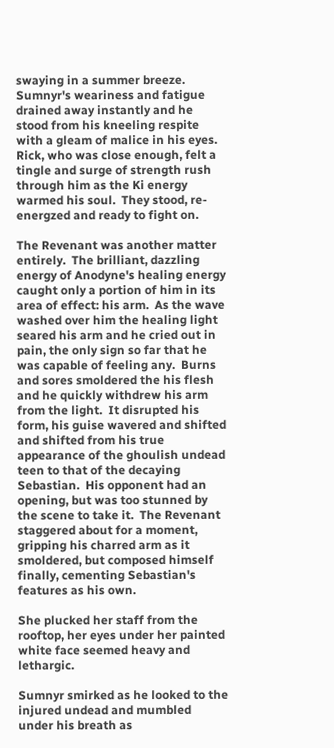swaying in a summer breeze.  Sumnyr's weariness and fatigue drained away instantly and he stood from his kneeling respite with a gleam of malice in his eyes.  Rick, who was close enough, felt a tingle and surge of strength rush through him as the Ki energy warmed his soul.  They stood, re-energzed and ready to fight on.

The Revenant was another matter entirely.  The brilliant, dazzling energy of Anodyne's healing energy caught only a portion of him in its area of effect: his arm.  As the wave washed over him the healing light seared his arm and he cried out in pain, the only sign so far that he was capable of feeling any.  Burns and sores smoldered the his flesh and he quickly withdrew his arm from the light.  It disrupted his form, his guise wavered and shifted and shifted from his true appearance of the ghoulish undead teen to that of the decaying Sebastian.  His opponent had an opening, but was too stunned by the scene to take it.  The Revenant staggered about for a moment, gripping his charred arm as it smoldered, but composed himself finally, cementing Sebastian's features as his own.

She plucked her staff from the rooftop, her eyes under her painted white face seemed heavy and lethargic.

Sumnyr smirked as he looked to the injured undead and mumbled under his breath as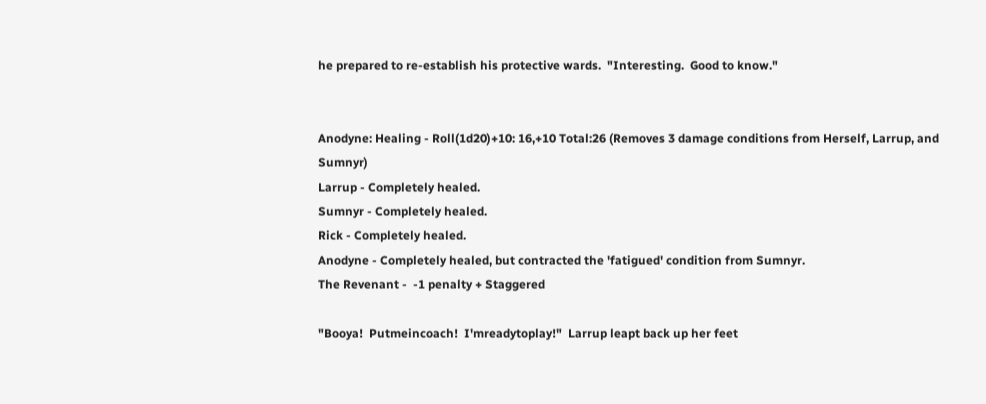he prepared to re-establish his protective wards.  "Interesting.  Good to know."


Anodyne: Healing - Roll(1d20)+10: 16,+10 Total:26 (Removes 3 damage conditions from Herself, Larrup, and Sumnyr)
Larrup - Completely healed.
Sumnyr - Completely healed.
Rick - Completely healed.
Anodyne - Completely healed, but contracted the 'fatigued' condition from Sumnyr.
The Revenant -  -1 penalty + Staggered

"Booya!  Putmeincoach!  I'mreadytoplay!"  Larrup leapt back up her feet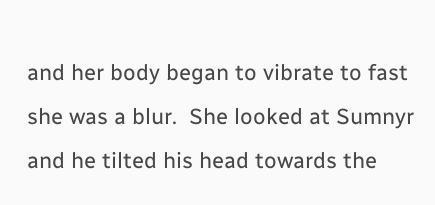and her body began to vibrate to fast she was a blur.  She looked at Sumnyr and he tilted his head towards the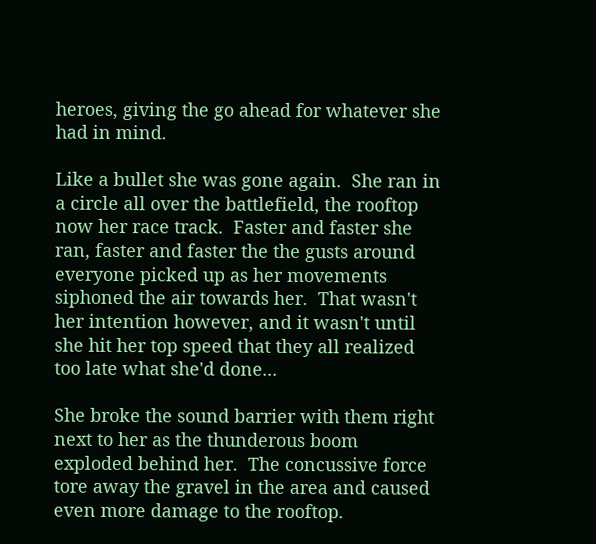heroes, giving the go ahead for whatever she had in mind.

Like a bullet she was gone again.  She ran in a circle all over the battlefield, the rooftop now her race track.  Faster and faster she ran, faster and faster the the gusts around everyone picked up as her movements siphoned the air towards her.  That wasn't her intention however, and it wasn't until she hit her top speed that they all realized too late what she'd done...

She broke the sound barrier with them right next to her as the thunderous boom exploded behind her.  The concussive force tore away the gravel in the area and caused even more damage to the rooftop.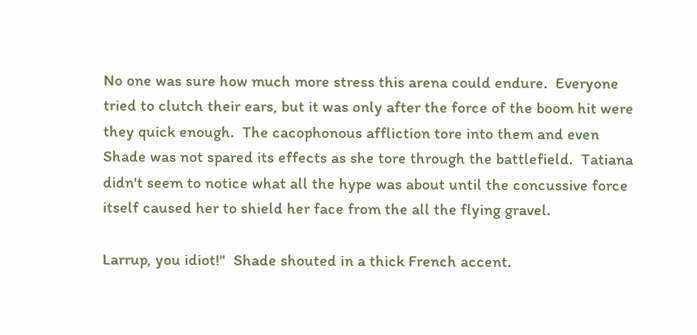No one was sure how much more stress this arena could endure.  Everyone tried to clutch their ears, but it was only after the force of the boom hit were they quick enough.  The cacophonous affliction tore into them and even Shade was not spared its effects as she tore through the battlefield.  Tatiana didn't seem to notice what all the hype was about until the concussive force itself caused her to shield her face from the all the flying gravel.

Larrup, you idiot!"  Shade shouted in a thick French accent.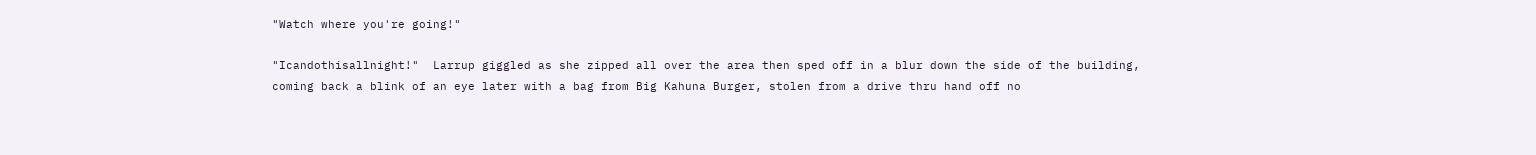"Watch where you're going!"

"Icandothisallnight!"  Larrup giggled as she zipped all over the area then sped off in a blur down the side of the building, coming back a blink of an eye later with a bag from Big Kahuna Burger, stolen from a drive thru hand off no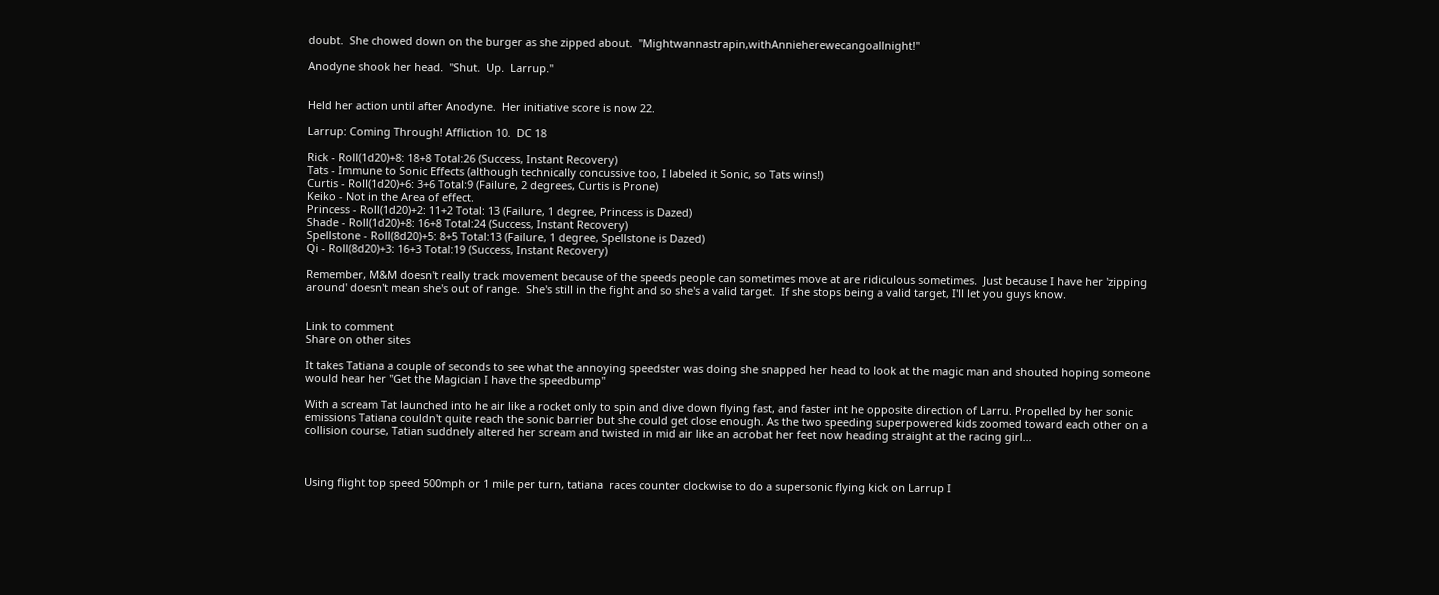doubt.  She chowed down on the burger as she zipped about.  "Mightwannastrapin,withAnnieherewecangoallnight!"

Anodyne shook her head.  "Shut.  Up.  Larrup."


Held her action until after Anodyne.  Her initiative score is now 22.

Larrup: Coming Through! Affliction 10.  DC 18

Rick - Roll(1d20)+8: 18+8 Total:26 (Success, Instant Recovery)
Tats - Immune to Sonic Effects (although technically concussive too, I labeled it Sonic, so Tats wins!)
Curtis - Roll(1d20)+6: 3+6 Total:9 (Failure, 2 degrees, Curtis is Prone)
Keiko - Not in the Area of effect.
Princess - Roll(1d20)+2: 11+2 Total: 13 (Failure, 1 degree, Princess is Dazed)
Shade - Roll(1d20)+8: 16+8 Total:24 (Success, Instant Recovery)
Spellstone - Roll(8d20)+5: 8+5 Total:13 (Failure, 1 degree, Spellstone is Dazed)
Qi - Roll(8d20)+3: 16+3 Total:19 (Success, Instant Recovery)

Remember, M&M doesn't really track movement because of the speeds people can sometimes move at are ridiculous sometimes.  Just because I have her 'zipping around' doesn't mean she's out of range.  She's still in the fight and so she's a valid target.  If she stops being a valid target, I'll let you guys know.


Link to comment
Share on other sites

It takes Tatiana a couple of seconds to see what the annoying speedster was doing she snapped her head to look at the magic man and shouted hoping someone would hear her "Get the Magician I have the speedbump"

With a scream Tat launched into he air like a rocket only to spin and dive down flying fast, and faster int he opposite direction of Larru. Propelled by her sonic emissions Tatiana couldn't quite reach the sonic barrier but she could get close enough. As the two speeding superpowered kids zoomed toward each other on a collision course, Tatian suddnely altered her scream and twisted in mid air like an acrobat her feet now heading straight at the racing girl...



Using flight top speed 500mph or 1 mile per turn, tatiana  races counter clockwise to do a supersonic flying kick on Larrup I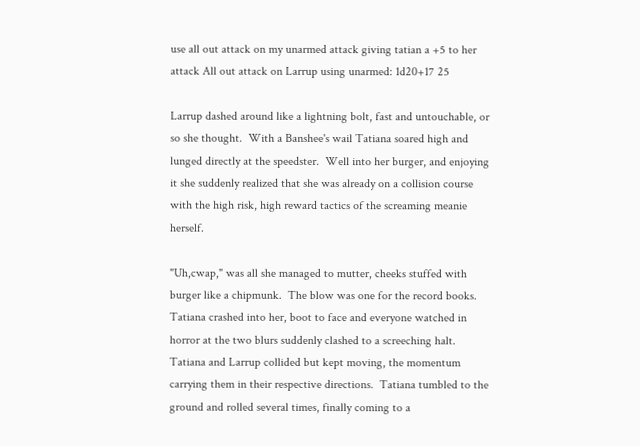use all out attack on my unarmed attack giving tatian a +5 to her attack All out attack on Larrup using unarmed: 1d20+17 25

Larrup dashed around like a lightning bolt, fast and untouchable, or so she thought.  With a Banshee's wail Tatiana soared high and lunged directly at the speedster.  Well into her burger, and enjoying it she suddenly realized that she was already on a collision course with the high risk, high reward tactics of the screaming meanie herself.

"Uh,cwap," was all she managed to mutter, cheeks stuffed with burger like a chipmunk.  The blow was one for the record books.  Tatiana crashed into her, boot to face and everyone watched in horror at the two blurs suddenly clashed to a screeching halt.  Tatiana and Larrup collided but kept moving, the momentum carrying them in their respective directions.  Tatiana tumbled to the ground and rolled several times, finally coming to a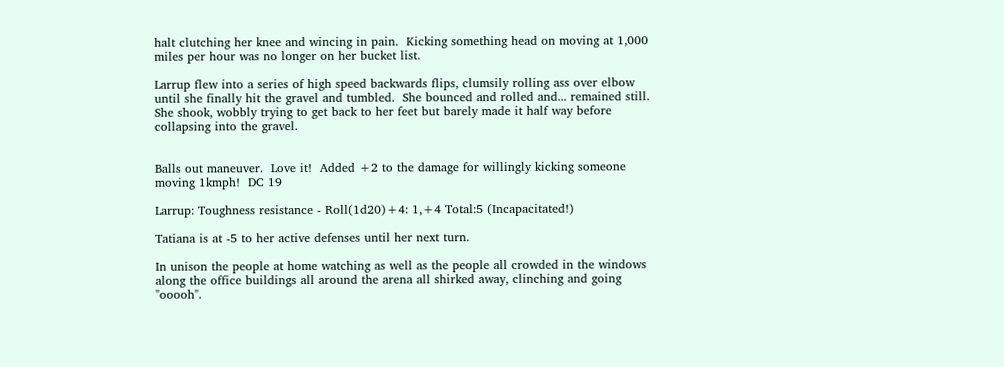halt clutching her knee and wincing in pain.  Kicking something head on moving at 1,000 miles per hour was no longer on her bucket list.

Larrup flew into a series of high speed backwards flips, clumsily rolling ass over elbow until she finally hit the gravel and tumbled.  She bounced and rolled and... remained still.  She shook, wobbly trying to get back to her feet but barely made it half way before collapsing into the gravel.


Balls out maneuver.  Love it!  Added +2 to the damage for willingly kicking someone moving 1kmph!  DC 19

Larrup: Toughness resistance - Roll(1d20)+4: 1,+4 Total:5 (Incapacitated!)

Tatiana is at -5 to her active defenses until her next turn.

In unison the people at home watching as well as the people all crowded in the windows along the office buildings all around the arena all shirked away, clinching and going "ooooh".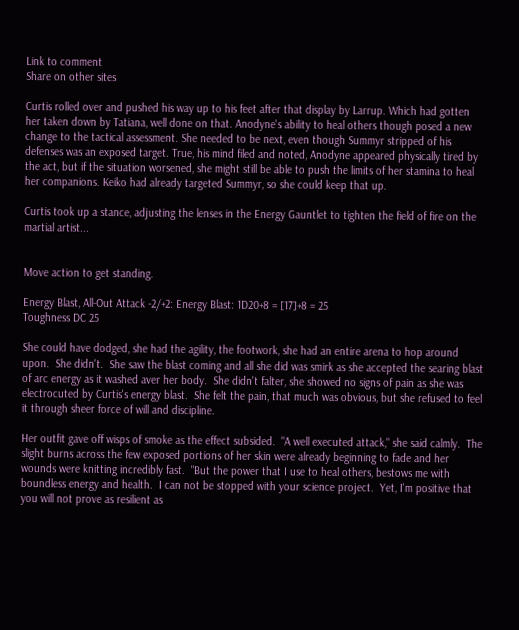Link to comment
Share on other sites

Curtis rolled over and pushed his way up to his feet after that display by Larrup. Which had gotten her taken down by Tatiana, well done on that. Anodyne's ability to heal others though posed a new change to the tactical assessment. She needed to be next, even though Summyr stripped of his defenses was an exposed target. True, his mind filed and noted, Anodyne appeared physically tired by the act, but if the situation worsened, she might still be able to push the limits of her stamina to heal her companions. Keiko had already targeted Summyr, so she could keep that up.

Curtis took up a stance, adjusting the lenses in the Energy Gauntlet to tighten the field of fire on the martial artist...


Move action to get standing.

Energy Blast, All-Out Attack -2/+2: Energy Blast: 1D20+8 = [17]+8 = 25
Toughness DC 25

She could have dodged, she had the agility, the footwork, she had an entire arena to hop around upon.  She didn't.  She saw the blast coming and all she did was smirk as she accepted the searing blast of arc energy as it washed aver her body.  She didn't falter, she showed no signs of pain as she was electrocuted by Curtis's energy blast.  She felt the pain, that much was obvious, but she refused to feel it through sheer force of will and discipline.

Her outfit gave off wisps of smoke as the effect subsided.  "A well executed attack," she said calmly.  The slight burns across the few exposed portions of her skin were already beginning to fade and her wounds were knitting incredibly fast.  "But the power that I use to heal others, bestows me with boundless energy and health.  I can not be stopped with your science project.  Yet, I'm positive that you will not prove as resilient as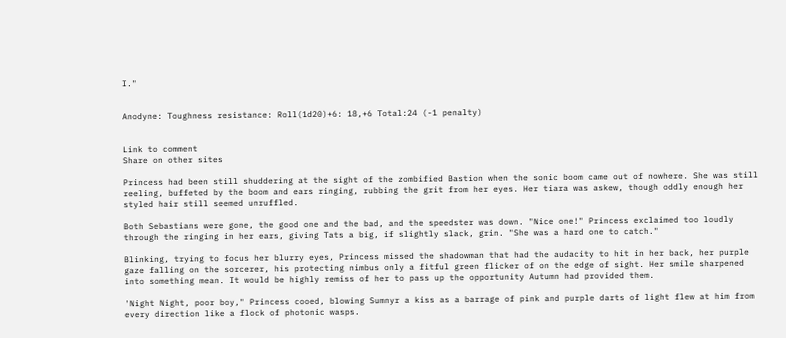I."


Anodyne: Toughness resistance: Roll(1d20)+6: 18,+6 Total:24 (-1 penalty)


Link to comment
Share on other sites

Princess had been still shuddering at the sight of the zombified Bastion when the sonic boom came out of nowhere. She was still reeling, buffeted by the boom and ears ringing, rubbing the grit from her eyes. Her tiara was askew, though oddly enough her styled hair still seemed unruffled.

Both Sebastians were gone, the good one and the bad, and the speedster was down. "Nice one!" Princess exclaimed too loudly through the ringing in her ears, giving Tats a big, if slightly slack, grin. "She was a hard one to catch."

Blinking, trying to focus her blurry eyes, Princess missed the shadowman that had the audacity to hit in her back, her purple gaze falling on the sorcerer, his protecting nimbus only a fitful green flicker of on the edge of sight. Her smile sharpened into something mean. It would be highly remiss of her to pass up the opportunity Autumn had provided them.

'Night Night, poor boy," Princess cooed, blowing Sumnyr a kiss as a barrage of pink and purple darts of light flew at him from every direction like a flock of photonic wasps.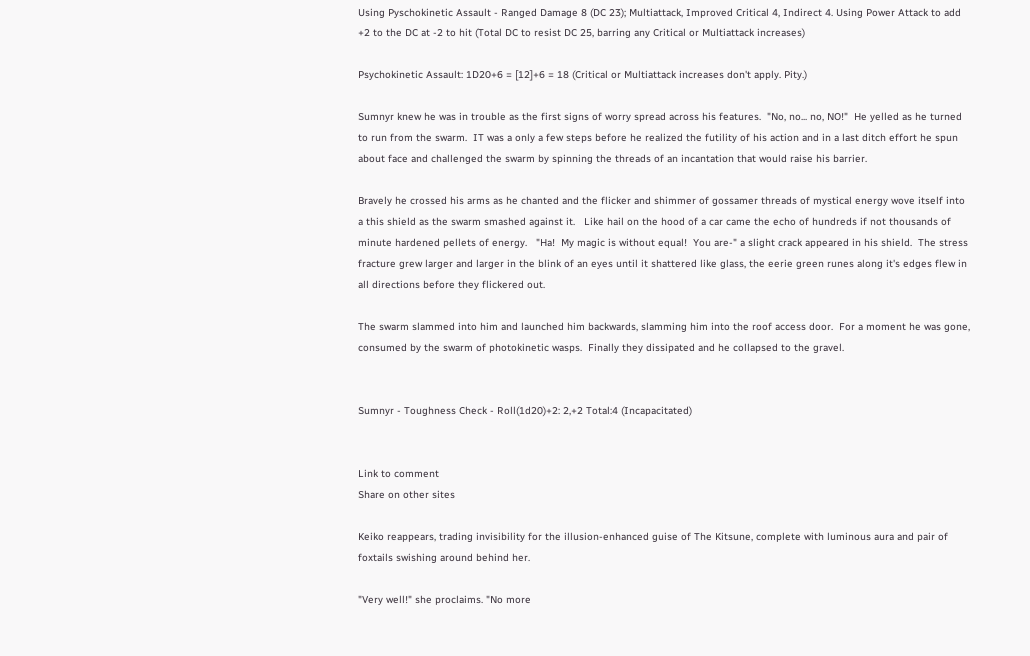Using Pyschokinetic Assault - Ranged Damage 8 (DC 23); Multiattack, Improved Critical 4, Indirect 4. Using Power Attack to add +2 to the DC at -2 to hit (Total DC to resist DC 25, barring any Critical or Multiattack increases)

Psychokinetic Assault: 1D20+6 = [12]+6 = 18 (Critical or Multiattack increases don't apply. Pity.)

Sumnyr knew he was in trouble as the first signs of worry spread across his features.  "No, no... no, NO!"  He yelled as he turned to run from the swarm.  IT was a only a few steps before he realized the futility of his action and in a last ditch effort he spun about face and challenged the swarm by spinning the threads of an incantation that would raise his barrier.

Bravely he crossed his arms as he chanted and the flicker and shimmer of gossamer threads of mystical energy wove itself into a this shield as the swarm smashed against it.   Like hail on the hood of a car came the echo of hundreds if not thousands of minute hardened pellets of energy.   "Ha!  My magic is without equal!  You are-" a slight crack appeared in his shield.  The stress fracture grew larger and larger in the blink of an eyes until it shattered like glass, the eerie green runes along it's edges flew in all directions before they flickered out.

The swarm slammed into him and launched him backwards, slamming him into the roof access door.  For a moment he was gone, consumed by the swarm of photokinetic wasps.  Finally they dissipated and he collapsed to the gravel.


Sumnyr - Toughness Check - Roll(1d20)+2: 2,+2 Total:4 (Incapacitated)


Link to comment
Share on other sites

Keiko reappears, trading invisibility for the illusion-enhanced guise of The Kitsune, complete with luminous aura and pair of foxtails swishing around behind her.

"Very well!" she proclaims. "No more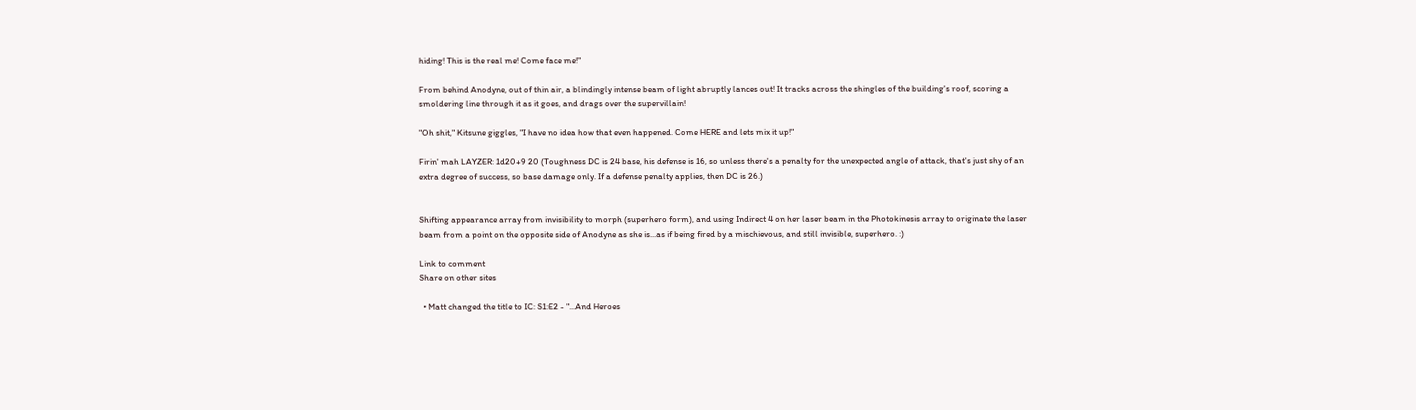hiding! This is the real me! Come face me!"

From behind Anodyne, out of thin air, a blindingly intense beam of light abruptly lances out! It tracks across the shingles of the building's roof, scoring a smoldering line through it as it goes, and drags over the supervillain!

"Oh shit," Kitsune giggles, "I have no idea how that even happened. Come HERE and lets mix it up!"

Firin' mah LAYZER: 1d20+9 20 (Toughness DC is 24 base, his defense is 16, so unless there's a penalty for the unexpected angle of attack, that's just shy of an extra degree of success, so base damage only. If a defense penalty applies, then DC is 26.)


Shifting appearance array from invisibility to morph (superhero form), and using Indirect 4 on her laser beam in the Photokinesis array to originate the laser beam from a point on the opposite side of Anodyne as she is...as if being fired by a mischievous, and still invisible, superhero. :)

Link to comment
Share on other sites

  • Matt changed the title to IC: S1:E2 - "...And Heroes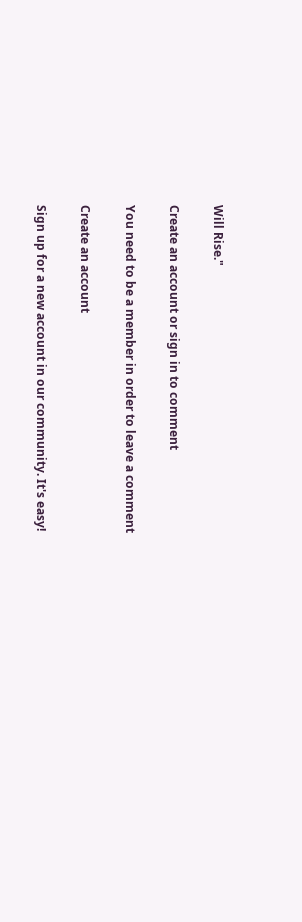Will Rise."

Create an account or sign in to comment

You need to be a member in order to leave a comment

Create an account

Sign up for a new account in our community. It's easy!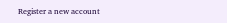Register a new account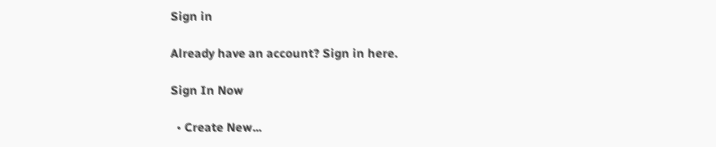Sign in

Already have an account? Sign in here.

Sign In Now

  • Create New...